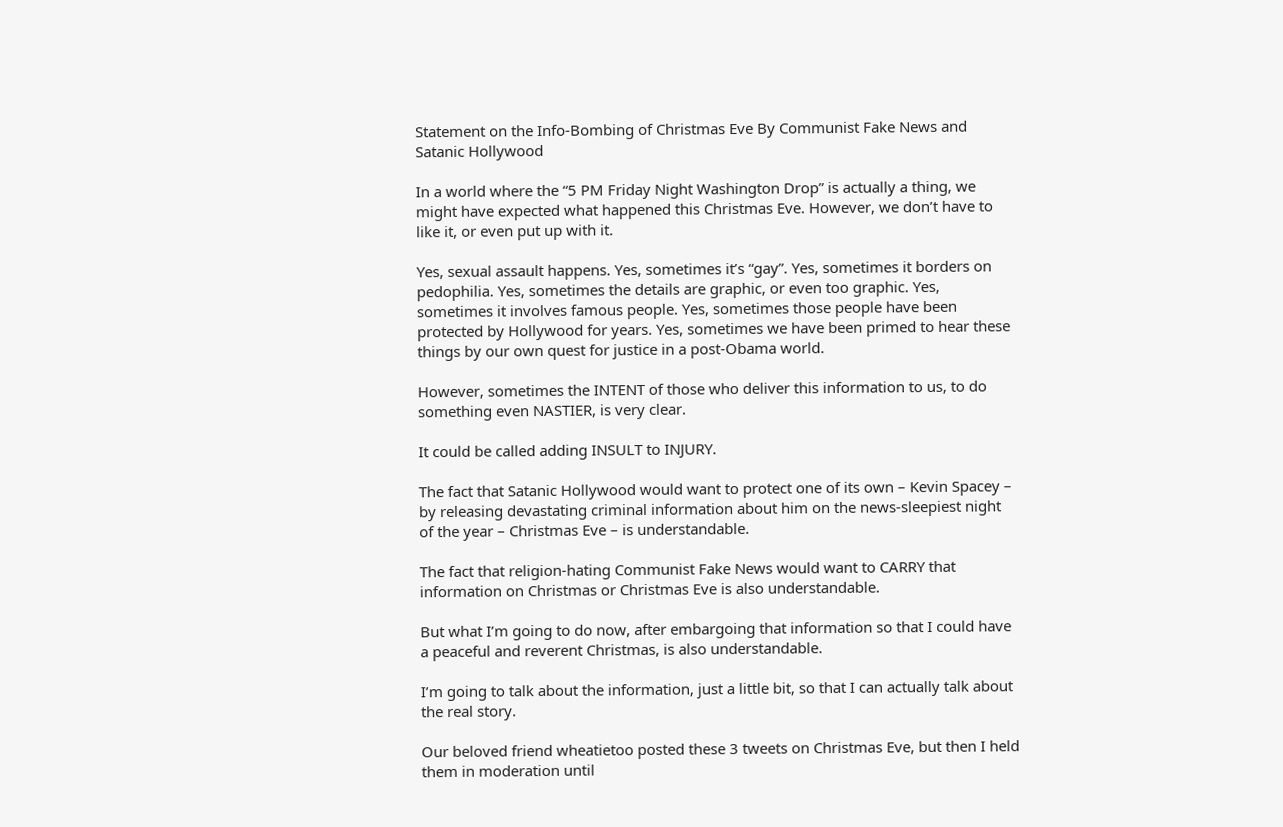Statement on the Info-Bombing of Christmas Eve By Communist Fake News and Satanic Hollywood

In a world where the “5 PM Friday Night Washington Drop” is actually a thing, we might have expected what happened this Christmas Eve. However, we don’t have to like it, or even put up with it.

Yes, sexual assault happens. Yes, sometimes it’s “gay”. Yes, sometimes it borders on pedophilia. Yes, sometimes the details are graphic, or even too graphic. Yes, sometimes it involves famous people. Yes, sometimes those people have been protected by Hollywood for years. Yes, sometimes we have been primed to hear these things by our own quest for justice in a post-Obama world.

However, sometimes the INTENT of those who deliver this information to us, to do something even NASTIER, is very clear.

It could be called adding INSULT to INJURY.

The fact that Satanic Hollywood would want to protect one of its own – Kevin Spacey – by releasing devastating criminal information about him on the news-sleepiest night of the year – Christmas Eve – is understandable.

The fact that religion-hating Communist Fake News would want to CARRY that information on Christmas or Christmas Eve is also understandable.

But what I’m going to do now, after embargoing that information so that I could have a peaceful and reverent Christmas, is also understandable.

I’m going to talk about the information, just a little bit, so that I can actually talk about the real story.

Our beloved friend wheatietoo posted these 3 tweets on Christmas Eve, but then I held them in moderation until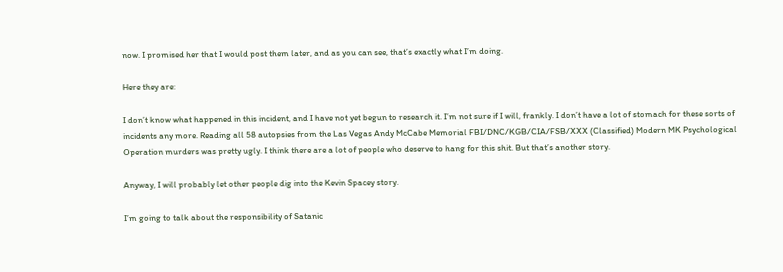now. I promised her that I would post them later, and as you can see, that’s exactly what I’m doing.

Here they are:

I don’t know what happened in this incident, and I have not yet begun to research it. I’m not sure if I will, frankly. I don’t have a lot of stomach for these sorts of incidents any more. Reading all 58 autopsies from the Las Vegas Andy McCabe Memorial FBI/DNC/KGB/CIA/FSB/XXX (Classified) Modern MK Psychological Operation murders was pretty ugly. I think there are a lot of people who deserve to hang for this shit. But that’s another story.

Anyway, I will probably let other people dig into the Kevin Spacey story.

I’m going to talk about the responsibility of Satanic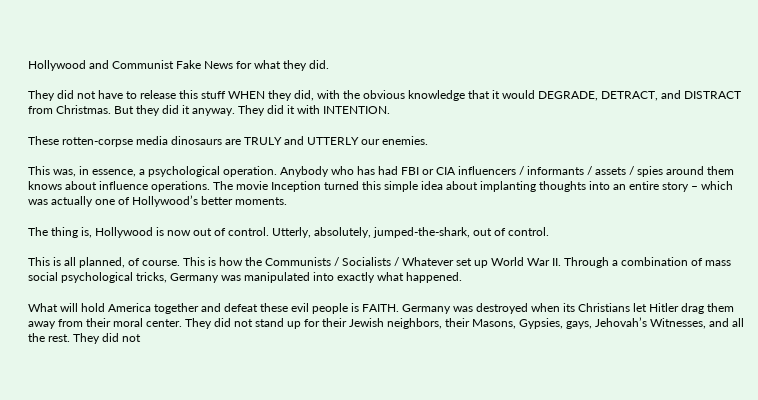Hollywood and Communist Fake News for what they did.

They did not have to release this stuff WHEN they did, with the obvious knowledge that it would DEGRADE, DETRACT, and DISTRACT from Christmas. But they did it anyway. They did it with INTENTION.

These rotten-corpse media dinosaurs are TRULY and UTTERLY our enemies.

This was, in essence, a psychological operation. Anybody who has had FBI or CIA influencers / informants / assets / spies around them knows about influence operations. The movie Inception turned this simple idea about implanting thoughts into an entire story – which was actually one of Hollywood’s better moments.

The thing is, Hollywood is now out of control. Utterly, absolutely, jumped-the-shark, out of control.

This is all planned, of course. This is how the Communists / Socialists / Whatever set up World War II. Through a combination of mass social psychological tricks, Germany was manipulated into exactly what happened.

What will hold America together and defeat these evil people is FAITH. Germany was destroyed when its Christians let Hitler drag them away from their moral center. They did not stand up for their Jewish neighbors, their Masons, Gypsies, gays, Jehovah’s Witnesses, and all the rest. They did not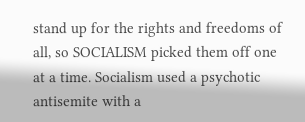stand up for the rights and freedoms of all, so SOCIALISM picked them off one at a time. Socialism used a psychotic antisemite with a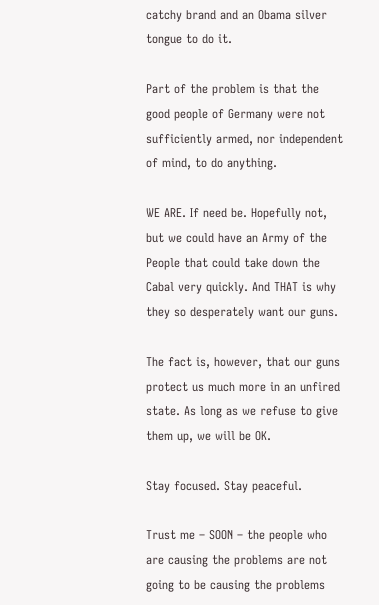catchy brand and an Obama silver tongue to do it.

Part of the problem is that the good people of Germany were not sufficiently armed, nor independent of mind, to do anything.

WE ARE. If need be. Hopefully not, but we could have an Army of the People that could take down the Cabal very quickly. And THAT is why they so desperately want our guns.

The fact is, however, that our guns protect us much more in an unfired state. As long as we refuse to give them up, we will be OK.

Stay focused. Stay peaceful.

Trust me – SOON – the people who are causing the problems are not going to be causing the problems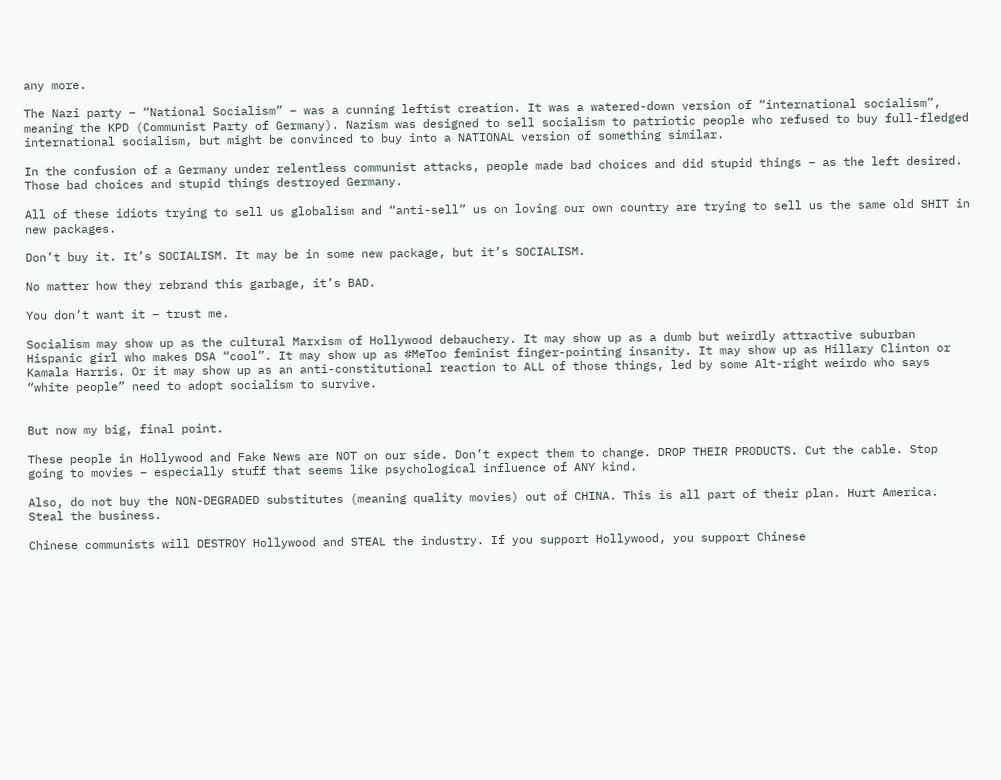any more.

The Nazi party – “National Socialism” – was a cunning leftist creation. It was a watered-down version of “international socialism”, meaning the KPD (Communist Party of Germany). Nazism was designed to sell socialism to patriotic people who refused to buy full-fledged international socialism, but might be convinced to buy into a NATIONAL version of something similar.

In the confusion of a Germany under relentless communist attacks, people made bad choices and did stupid things – as the left desired. Those bad choices and stupid things destroyed Germany.

All of these idiots trying to sell us globalism and “anti-sell” us on loving our own country are trying to sell us the same old SHIT in new packages.

Don’t buy it. It’s SOCIALISM. It may be in some new package, but it’s SOCIALISM.

No matter how they rebrand this garbage, it’s BAD.

You don’t want it – trust me.

Socialism may show up as the cultural Marxism of Hollywood debauchery. It may show up as a dumb but weirdly attractive suburban Hispanic girl who makes DSA “cool”. It may show up as #MeToo feminist finger-pointing insanity. It may show up as Hillary Clinton or Kamala Harris. Or it may show up as an anti-constitutional reaction to ALL of those things, led by some Alt-right weirdo who says “white people” need to adopt socialism to survive.


But now my big, final point.

These people in Hollywood and Fake News are NOT on our side. Don’t expect them to change. DROP THEIR PRODUCTS. Cut the cable. Stop going to movies – especially stuff that seems like psychological influence of ANY kind.

Also, do not buy the NON-DEGRADED substitutes (meaning quality movies) out of CHINA. This is all part of their plan. Hurt America. Steal the business.

Chinese communists will DESTROY Hollywood and STEAL the industry. If you support Hollywood, you support Chinese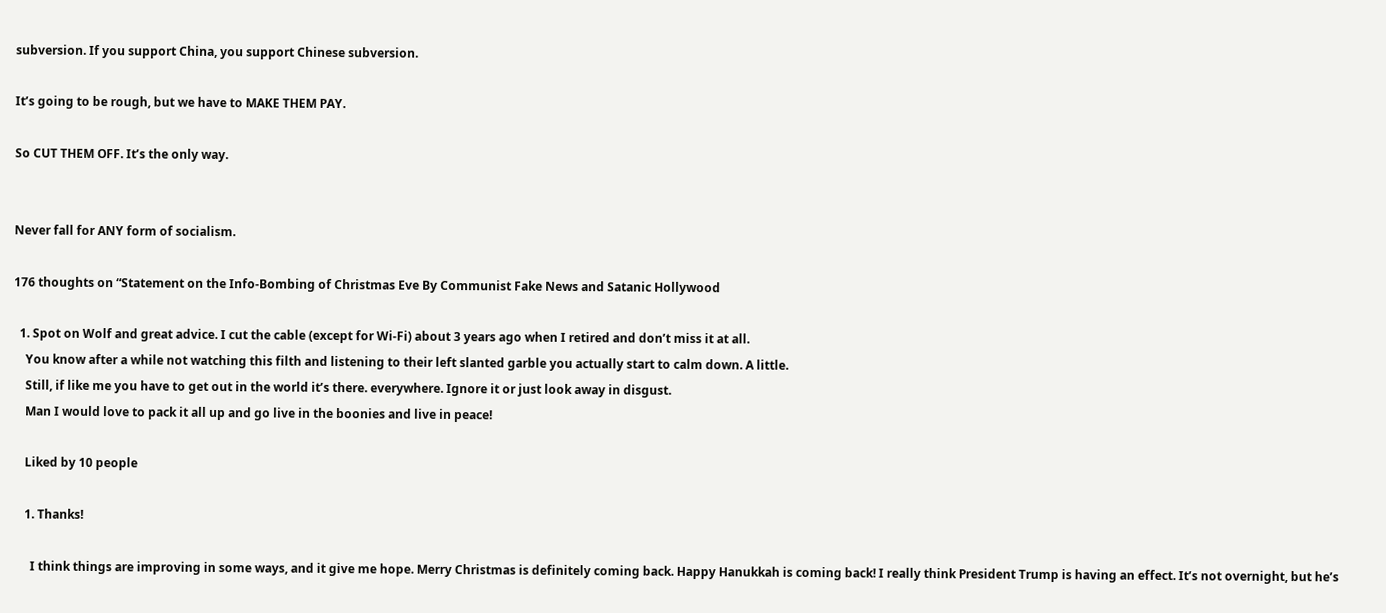subversion. If you support China, you support Chinese subversion.

It’s going to be rough, but we have to MAKE THEM PAY.

So CUT THEM OFF. It’s the only way.


Never fall for ANY form of socialism.

176 thoughts on “Statement on the Info-Bombing of Christmas Eve By Communist Fake News and Satanic Hollywood

  1. Spot on Wolf and great advice. I cut the cable (except for Wi-Fi) about 3 years ago when I retired and don’t miss it at all.
    You know after a while not watching this filth and listening to their left slanted garble you actually start to calm down. A little.
    Still, if like me you have to get out in the world it’s there. everywhere. Ignore it or just look away in disgust.
    Man I would love to pack it all up and go live in the boonies and live in peace!

    Liked by 10 people

    1. Thanks!

      I think things are improving in some ways, and it give me hope. Merry Christmas is definitely coming back. Happy Hanukkah is coming back! I really think President Trump is having an effect. It’s not overnight, but he’s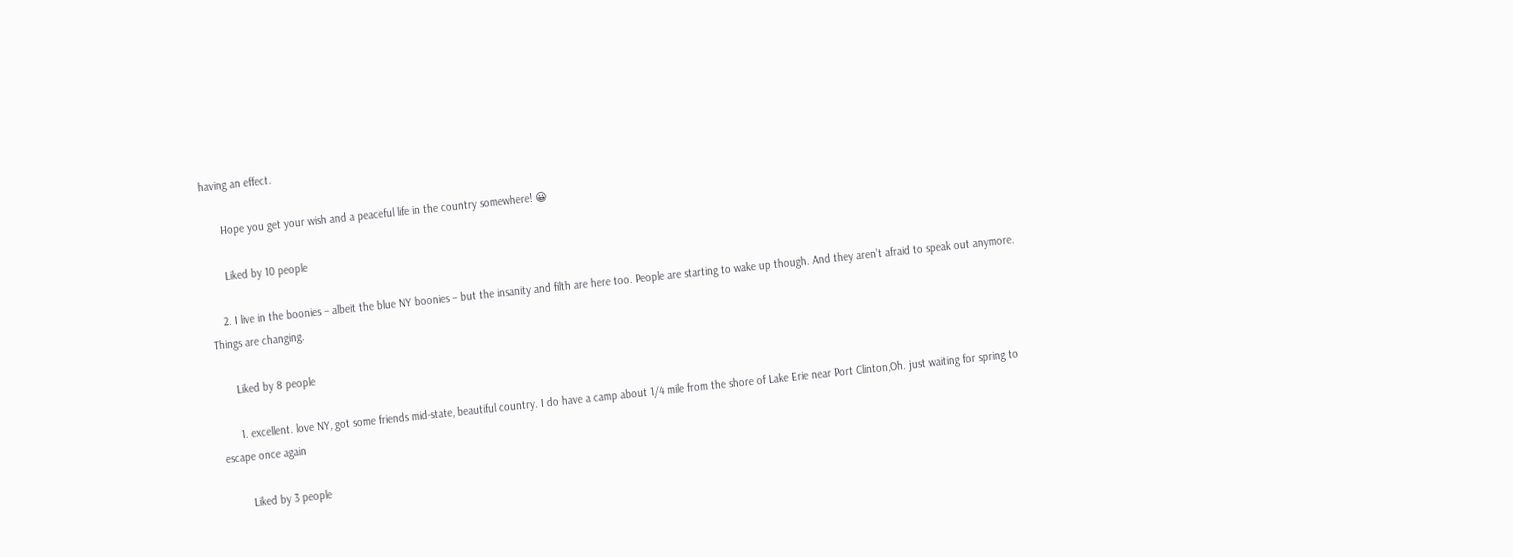having an effect.

      Hope you get your wish and a peaceful life in the country somewhere! 😀

      Liked by 10 people

    2. I live in the boonies – albeit the blue NY boonies – but the insanity and filth are here too. People are starting to wake up though. And they aren’t afraid to speak out anymore. Things are changing.

      Liked by 8 people

      1. excellent. love NY, got some friends mid-state, beautiful country. I do have a camp about 1/4 mile from the shore of Lake Erie near Port Clinton,Oh. just waiting for spring to escape once again

        Liked by 3 people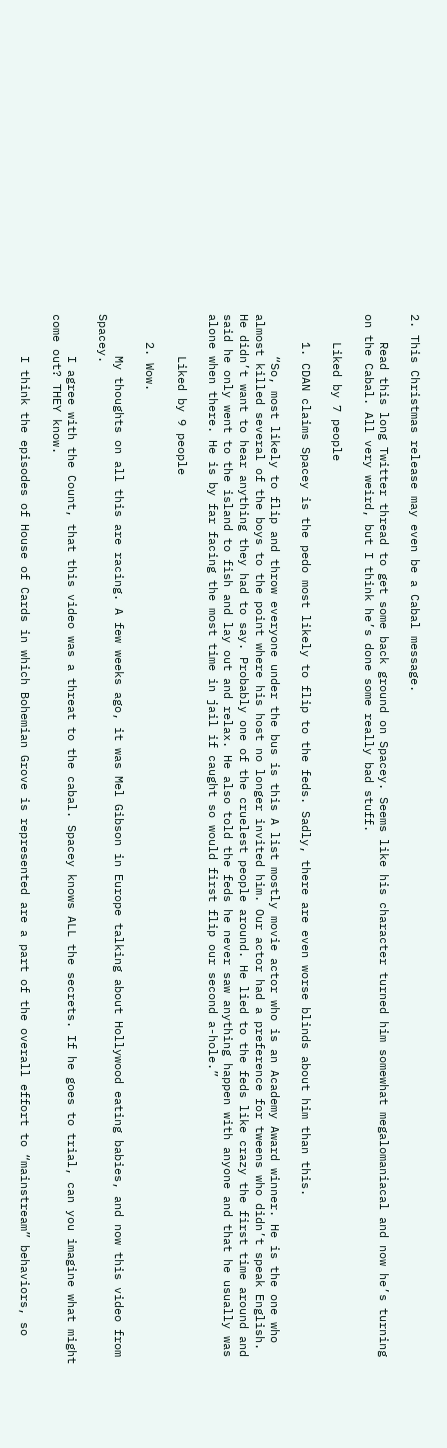2. This Christmas release may even be a Cabal message.

    Read this long Twitter thread to get some back ground on Spacey. Seems like his character turned him somewhat megalomaniacal and now he’s turning on the Cabal. All very weird, but I think he’s done some really bad stuff.

    Liked by 7 people

    1. CDAN claims Spacey is the pedo most likely to flip to the feds. Sadly, there are even worse blinds about him than this.

      “So, most likely to flip and throw everyone under the bus is this A list mostly movie actor who is an Academy Award winner. He is the one who almost killed several of the boys to the point where his host no longer invited him. Our actor had a preference for tweens who didn’t speak English. He didn’t want to hear anything they had to say. Probably one of the cruelest people around. He lied to the feds like crazy the first time around and said he only went to the island to fish and lay out and relax. He also told the feds he never saw anything happen with anyone and that he usually was alone when there. He is by far facing the most time in jail if caught so would first flip our second a-hole.”

      Liked by 9 people

    2. Wow.

      My thoughts on all this are racing. A few weeks ago, it was Mel Gibson in Europe talking about Hollywood eating babies, and now this video from Spacey.

      I agree with the Count, that this video was a threat to the cabal. Spacey knows ALL the secrets. If he goes to trial, can you imagine what might come out? THEY know.

      I think the episodes of House of Cards in which Bohemian Grove is represented are a part of the overall effort to “mainstream” behaviors, so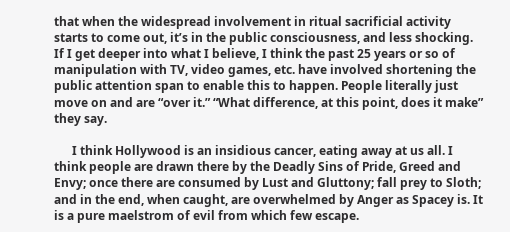that when the widespread involvement in ritual sacrificial activity starts to come out, it’s in the public consciousness, and less shocking. If I get deeper into what I believe, I think the past 25 years or so of manipulation with TV, video games, etc. have involved shortening the public attention span to enable this to happen. People literally just move on and are “over it.” “What difference, at this point, does it make” they say.

      I think Hollywood is an insidious cancer, eating away at us all. I think people are drawn there by the Deadly Sins of Pride, Greed and Envy; once there are consumed by Lust and Gluttony; fall prey to Sloth; and in the end, when caught, are overwhelmed by Anger as Spacey is. It is a pure maelstrom of evil from which few escape.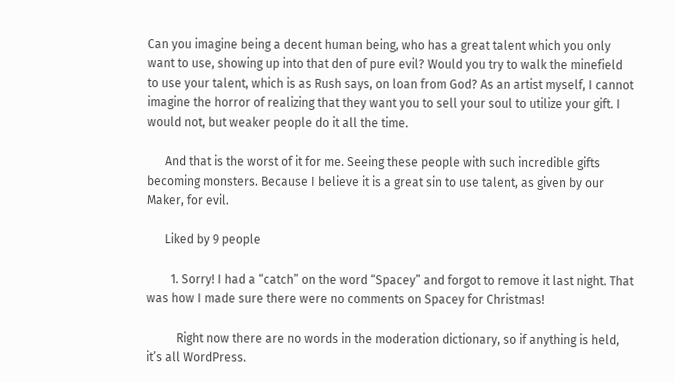Can you imagine being a decent human being, who has a great talent which you only want to use, showing up into that den of pure evil? Would you try to walk the minefield to use your talent, which is as Rush says, on loan from God? As an artist myself, I cannot imagine the horror of realizing that they want you to sell your soul to utilize your gift. I would not, but weaker people do it all the time.

      And that is the worst of it for me. Seeing these people with such incredible gifts becoming monsters. Because I believe it is a great sin to use talent, as given by our Maker, for evil.

      Liked by 9 people

        1. Sorry! I had a “catch” on the word “Spacey” and forgot to remove it last night. That was how I made sure there were no comments on Spacey for Christmas!

          Right now there are no words in the moderation dictionary, so if anything is held, it’s all WordPress.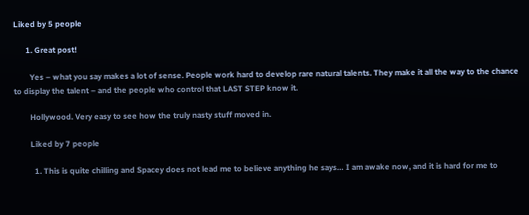Liked by 5 people

      1. Great post!

        Yes – what you say makes a lot of sense. People work hard to develop rare natural talents. They make it all the way to the chance to display the talent – and the people who control that LAST STEP know it.

        Hollywood. Very easy to see how the truly nasty stuff moved in.

        Liked by 7 people

          1. This is quite chilling and Spacey does not lead me to believe anything he says… I am awake now, and it is hard for me to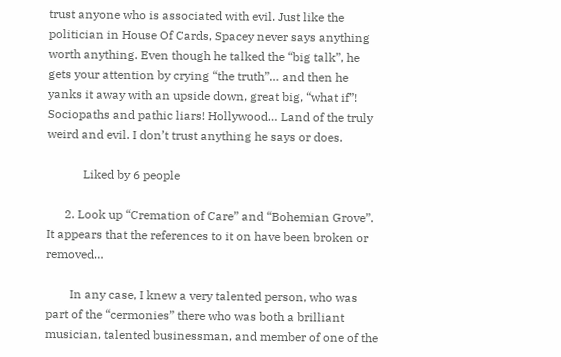trust anyone who is associated with evil. Just like the politician in House Of Cards, Spacey never says anything worth anything. Even though he talked the “big talk”, he gets your attention by crying “the truth”… and then he yanks it away with an upside down, great big, “what if”! Sociopaths and pathic liars! Hollywood… Land of the truly weird and evil. I don’t trust anything he says or does.

            Liked by 6 people

      2. Look up “Cremation of Care” and “Bohemian Grove”. It appears that the references to it on have been broken or removed…

        In any case, I knew a very talented person, who was part of the “cermonies” there who was both a brilliant musician, talented businessman, and member of one of the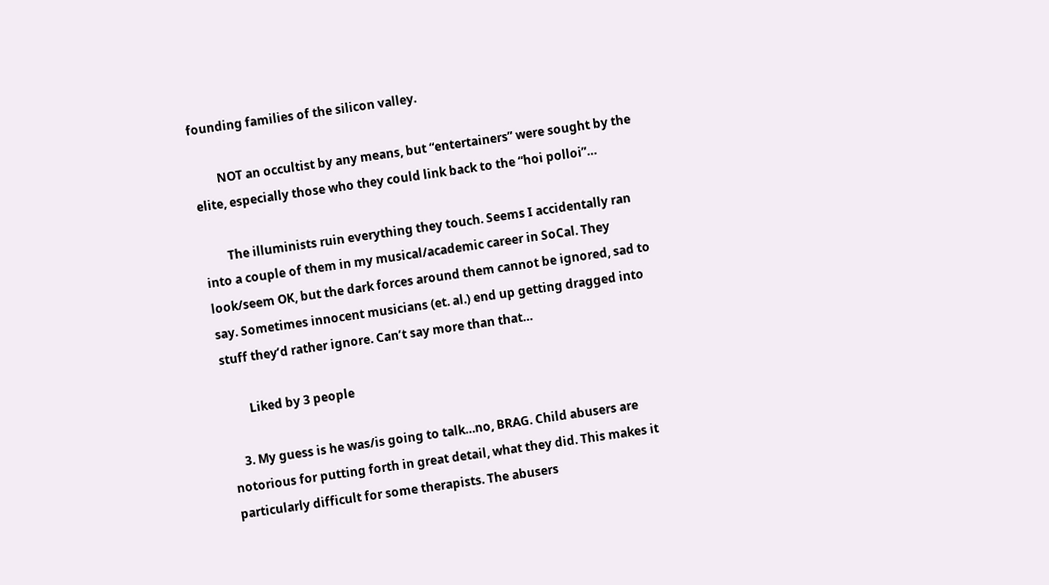founding families of the silicon valley.

        NOT an occultist by any means, but “entertainers” were sought by the elite, especially those who they could link back to the “hoi polloi”…

        The illuminists ruin everything they touch. Seems I accidentally ran into a couple of them in my musical/academic career in SoCal. They look/seem OK, but the dark forces around them cannot be ignored, sad to say. Sometimes innocent musicians (et. al.) end up getting dragged into stuff they’d rather ignore. Can’t say more than that…

        Liked by 3 people

    3. My guess is he was/is going to talk…no, BRAG. Child abusers are notorious for putting forth in great detail, what they did. This makes it particularly difficult for some therapists. The abusers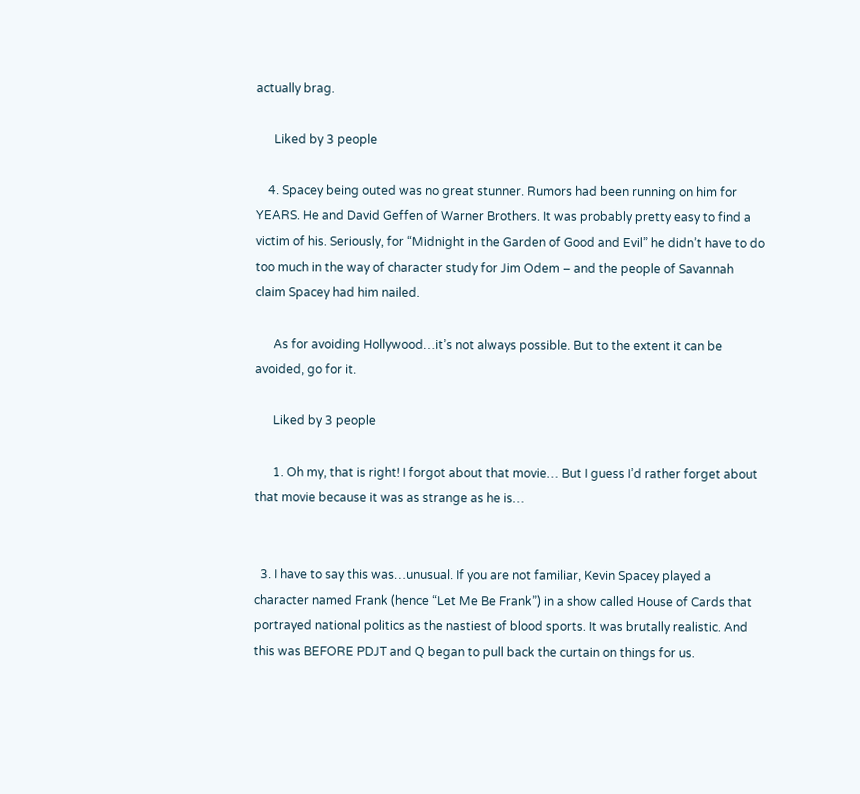actually brag.

      Liked by 3 people

    4. Spacey being outed was no great stunner. Rumors had been running on him for YEARS. He and David Geffen of Warner Brothers. It was probably pretty easy to find a victim of his. Seriously, for “Midnight in the Garden of Good and Evil” he didn’t have to do too much in the way of character study for Jim Odem – and the people of Savannah claim Spacey had him nailed.

      As for avoiding Hollywood…it’s not always possible. But to the extent it can be avoided, go for it.

      Liked by 3 people

      1. Oh my, that is right! I forgot about that movie… But I guess I’d rather forget about that movie because it was as strange as he is…


  3. I have to say this was…unusual. If you are not familiar, Kevin Spacey played a character named Frank (hence “Let Me Be Frank”) in a show called House of Cards that portrayed national politics as the nastiest of blood sports. It was brutally realistic. And this was BEFORE PDJT and Q began to pull back the curtain on things for us.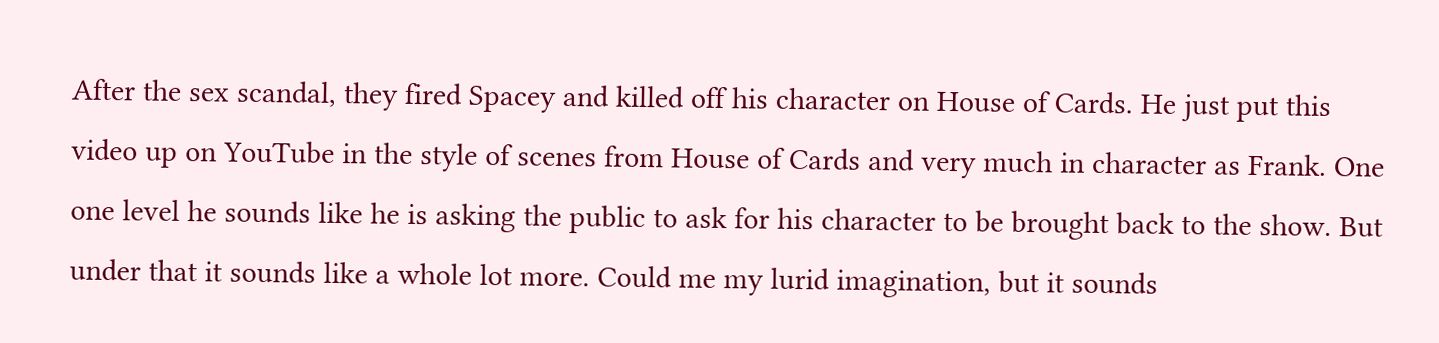After the sex scandal, they fired Spacey and killed off his character on House of Cards. He just put this video up on YouTube in the style of scenes from House of Cards and very much in character as Frank. One one level he sounds like he is asking the public to ask for his character to be brought back to the show. But under that it sounds like a whole lot more. Could me my lurid imagination, but it sounds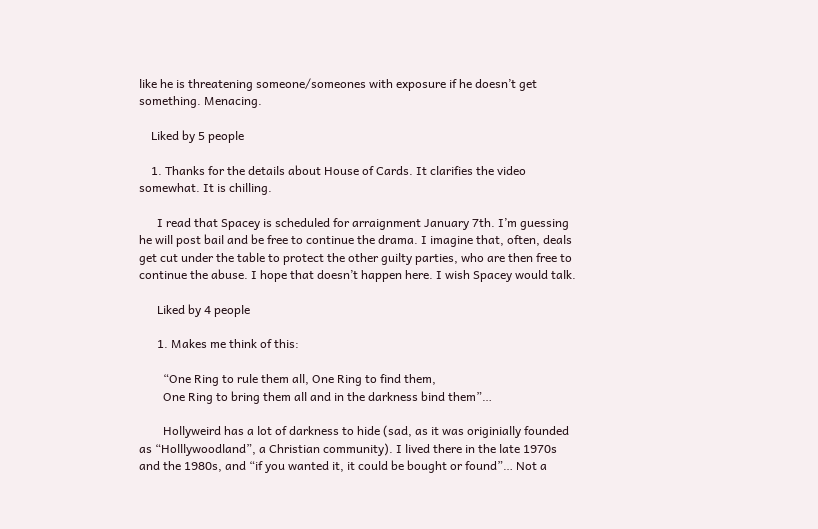like he is threatening someone/someones with exposure if he doesn’t get something. Menacing.

    Liked by 5 people

    1. Thanks for the details about House of Cards. It clarifies the video somewhat. It is chilling.

      I read that Spacey is scheduled for arraignment January 7th. I’m guessing he will post bail and be free to continue the drama. I imagine that, often, deals get cut under the table to protect the other guilty parties, who are then free to continue the abuse. I hope that doesn’t happen here. I wish Spacey would talk.

      Liked by 4 people

      1. Makes me think of this:

        “One Ring to rule them all, One Ring to find them,
        One Ring to bring them all and in the darkness bind them”…

        Hollyweird has a lot of darkness to hide (sad, as it was originially founded as “Holllywoodland”, a Christian community). I lived there in the late 1970s and the 1980s, and “if you wanted it, it could be bought or found”… Not a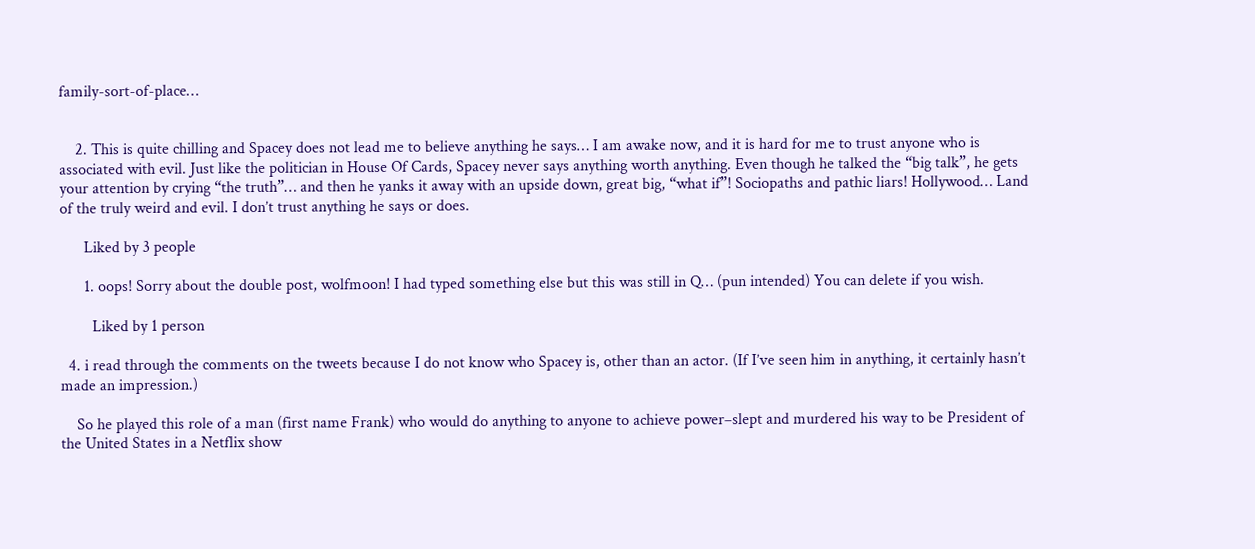family-sort-of-place…


    2. This is quite chilling and Spacey does not lead me to believe anything he says… I am awake now, and it is hard for me to trust anyone who is associated with evil. Just like the politician in House Of Cards, Spacey never says anything worth anything. Even though he talked the “big talk”, he gets your attention by crying “the truth”… and then he yanks it away with an upside down, great big, “what if”! Sociopaths and pathic liars! Hollywood… Land of the truly weird and evil. I don’t trust anything he says or does.

      Liked by 3 people

      1. oops! Sorry about the double post, wolfmoon! I had typed something else but this was still in Q… (pun intended) You can delete if you wish.

        Liked by 1 person

  4. i read through the comments on the tweets because I do not know who Spacey is, other than an actor. (If I’ve seen him in anything, it certainly hasn’t made an impression.)

    So he played this role of a man (first name Frank) who would do anything to anyone to achieve power–slept and murdered his way to be President of the United States in a Netflix show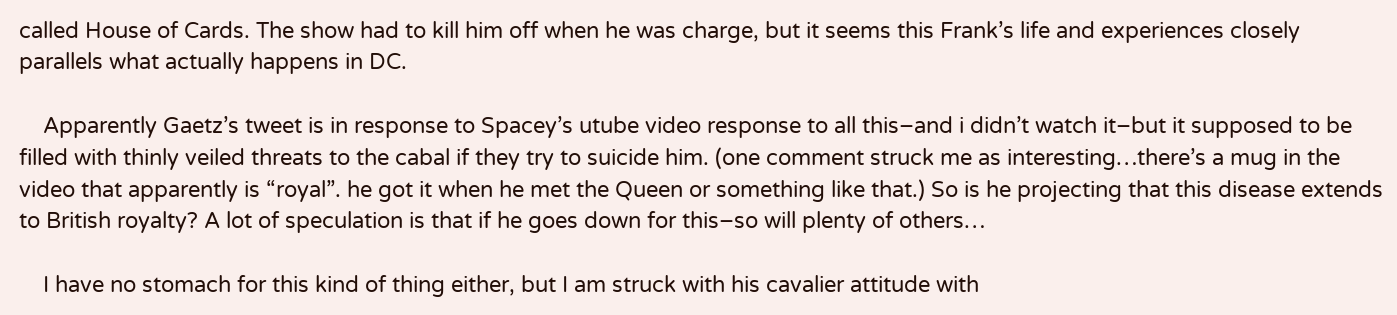called House of Cards. The show had to kill him off when he was charge, but it seems this Frank’s life and experiences closely parallels what actually happens in DC.

    Apparently Gaetz’s tweet is in response to Spacey’s utube video response to all this–and i didn’t watch it–but it supposed to be filled with thinly veiled threats to the cabal if they try to suicide him. (one comment struck me as interesting…there’s a mug in the video that apparently is “royal”. he got it when he met the Queen or something like that.) So is he projecting that this disease extends to British royalty? A lot of speculation is that if he goes down for this–so will plenty of others…

    I have no stomach for this kind of thing either, but I am struck with his cavalier attitude with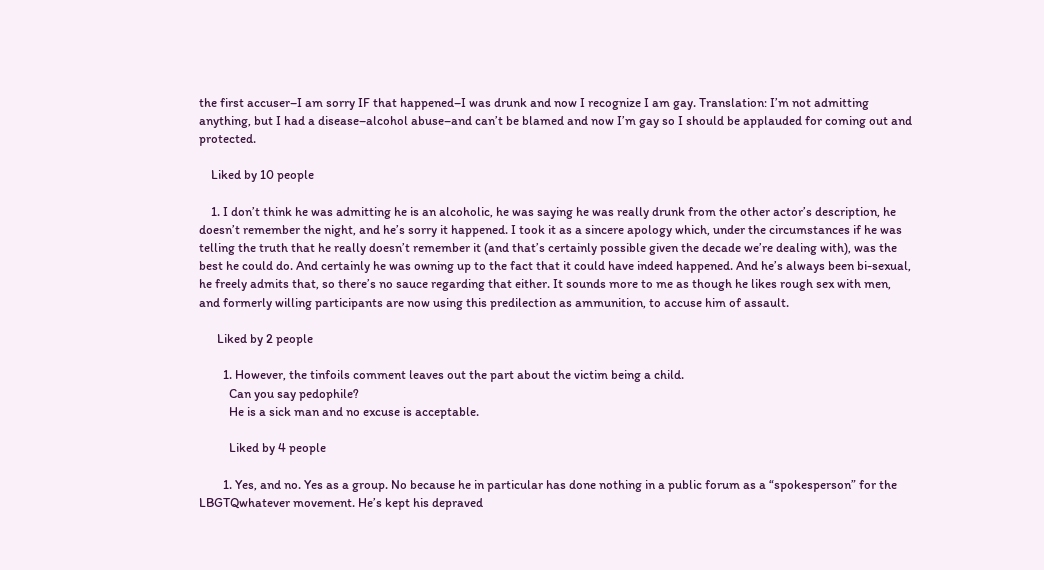the first accuser–I am sorry IF that happened–I was drunk and now I recognize I am gay. Translation: I’m not admitting anything, but I had a disease–alcohol abuse–and can’t be blamed and now I’m gay so I should be applauded for coming out and protected.

    Liked by 10 people

    1. I don’t think he was admitting he is an alcoholic, he was saying he was really drunk from the other actor’s description, he doesn’t remember the night, and he’s sorry it happened. I took it as a sincere apology which, under the circumstances if he was telling the truth that he really doesn’t remember it (and that’s certainly possible given the decade we’re dealing with), was the best he could do. And certainly he was owning up to the fact that it could have indeed happened. And he’s always been bi-sexual, he freely admits that, so there’s no sauce regarding that either. It sounds more to me as though he likes rough sex with men, and formerly willing participants are now using this predilection as ammunition, to accuse him of assault.

      Liked by 2 people

        1. However, the tinfoils comment leaves out the part about the victim being a child.
          Can you say pedophile?
          He is a sick man and no excuse is acceptable.

          Liked by 4 people

        1. Yes, and no. Yes as a group. No because he in particular has done nothing in a public forum as a “spokesperson” for the LBGTQwhatever movement. He’s kept his depraved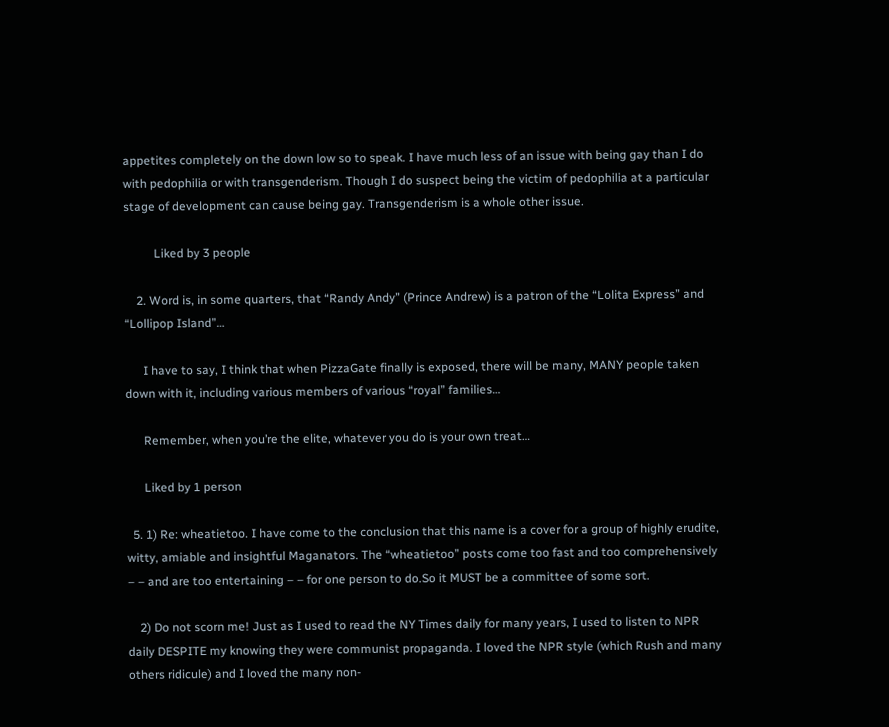appetites completely on the down low so to speak. I have much less of an issue with being gay than I do with pedophilia or with transgenderism. Though I do suspect being the victim of pedophilia at a particular stage of development can cause being gay. Transgenderism is a whole other issue.

          Liked by 3 people

    2. Word is, in some quarters, that “Randy Andy” (Prince Andrew) is a patron of the “Lolita Express” and “Lollipop Island”…

      I have to say, I think that when PizzaGate finally is exposed, there will be many, MANY people taken down with it, including various members of various “royal” families…

      Remember, when you’re the elite, whatever you do is your own treat…

      Liked by 1 person

  5. 1) Re: wheatietoo. I have come to the conclusion that this name is a cover for a group of highly erudite, witty, amiable and insightful Maganators. The “wheatietoo” posts come too fast and too comprehensively – – and are too entertaining – – for one person to do.So it MUST be a committee of some sort.

    2) Do not scorn me! Just as I used to read the NY Times daily for many years, I used to listen to NPR daily DESPITE my knowing they were communist propaganda. I loved the NPR style (which Rush and many others ridicule) and I loved the many non-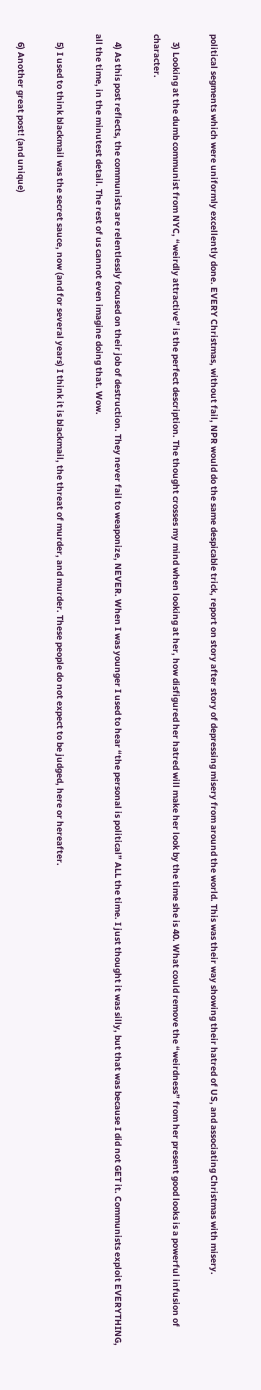political segments which were uniformly excellently done. EVERY Christmas, without fail, NPR would do the same despicable trick, report on story after story of depressing misery from around the world. This was their way showing their hatred of US, and associating Christmas with misery.

    3) Looking at the dumb communist from NYC, “weirdly attractive” is the perfect description. The thought crosses my mind when looking at her, how disfigured her hatred will make her look by the time she is 40. What could remove the “weirdness” from her present good looks is a powerful infusion of character.

    4) As this post reflects, the communists are relentlessly focused on their job of destruction. They never fail to weaponize, NEVER. When I was younger I used to hear “the personal is political” ALL the time. I just thought it was silly, but that was because I did not GET it. Communists exploit EVERYTHING, all the time, in the minutest detail. The rest of us cannot even imagine doing that. Wow.

    5) I used to think blackmail was the secret sauce, now (and for several years) I think it is blackmail, the threat of murder, and murder. These people do not expect to be judged, here or hereafter.

    6) Another great post! (and unique)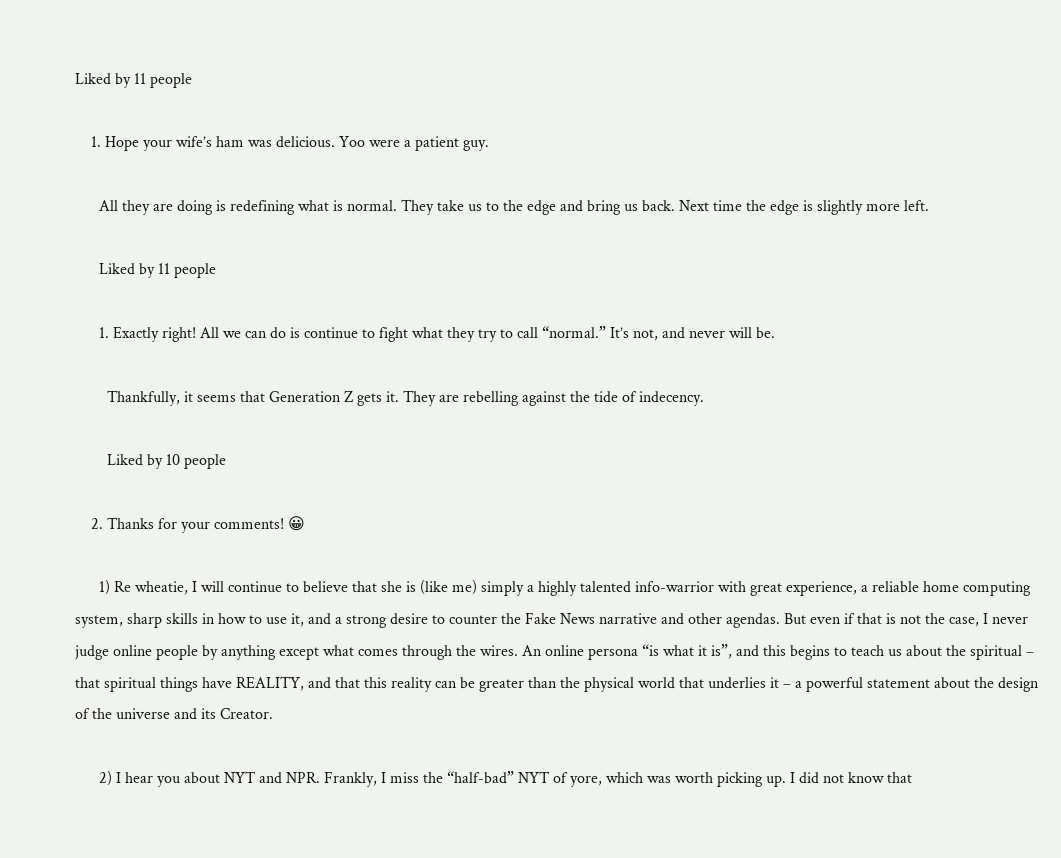Liked by 11 people

    1. Hope your wife’s ham was delicious. Yoo were a patient guy.

      All they are doing is redefining what is normal. They take us to the edge and bring us back. Next time the edge is slightly more left.

      Liked by 11 people

      1. Exactly right! All we can do is continue to fight what they try to call “normal.” It’s not, and never will be.

        Thankfully, it seems that Generation Z gets it. They are rebelling against the tide of indecency.

        Liked by 10 people

    2. Thanks for your comments! 😀

      1) Re wheatie, I will continue to believe that she is (like me) simply a highly talented info-warrior with great experience, a reliable home computing system, sharp skills in how to use it, and a strong desire to counter the Fake News narrative and other agendas. But even if that is not the case, I never judge online people by anything except what comes through the wires. An online persona “is what it is”, and this begins to teach us about the spiritual – that spiritual things have REALITY, and that this reality can be greater than the physical world that underlies it – a powerful statement about the design of the universe and its Creator.

      2) I hear you about NYT and NPR. Frankly, I miss the “half-bad” NYT of yore, which was worth picking up. I did not know that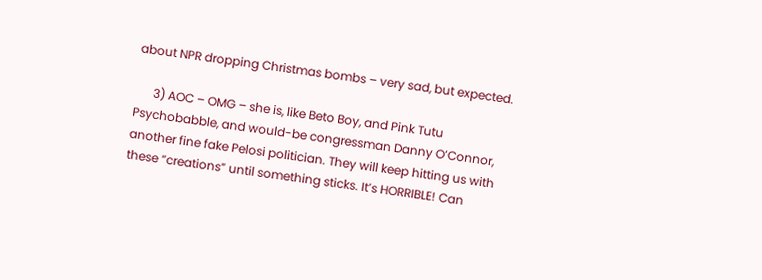about NPR dropping Christmas bombs – very sad, but expected.

      3) AOC – OMG – she is, like Beto Boy, and Pink Tutu Psychobabble, and would-be congressman Danny O’Connor, another fine fake Pelosi politician. They will keep hitting us with these “creations” until something sticks. It’s HORRIBLE! Can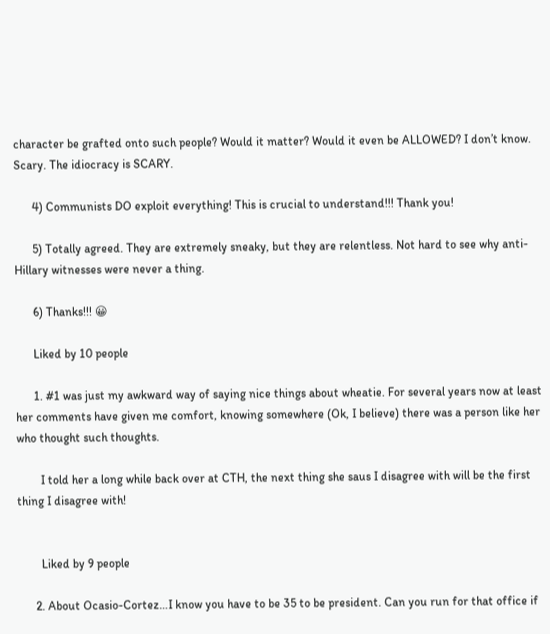character be grafted onto such people? Would it matter? Would it even be ALLOWED? I don’t know. Scary. The idiocracy is SCARY.

      4) Communists DO exploit everything! This is crucial to understand!!! Thank you!

      5) Totally agreed. They are extremely sneaky, but they are relentless. Not hard to see why anti-Hillary witnesses were never a thing.

      6) Thanks!!! 😀

      Liked by 10 people

      1. #1 was just my awkward way of saying nice things about wheatie. For several years now at least her comments have given me comfort, knowing somewhere (Ok, I believe) there was a person like her who thought such thoughts.

        I told her a long while back over at CTH, the next thing she saus I disagree with will be the first thing I disagree with!


        Liked by 9 people

      2. About Ocasio-Cortez…I know you have to be 35 to be president. Can you run for that office if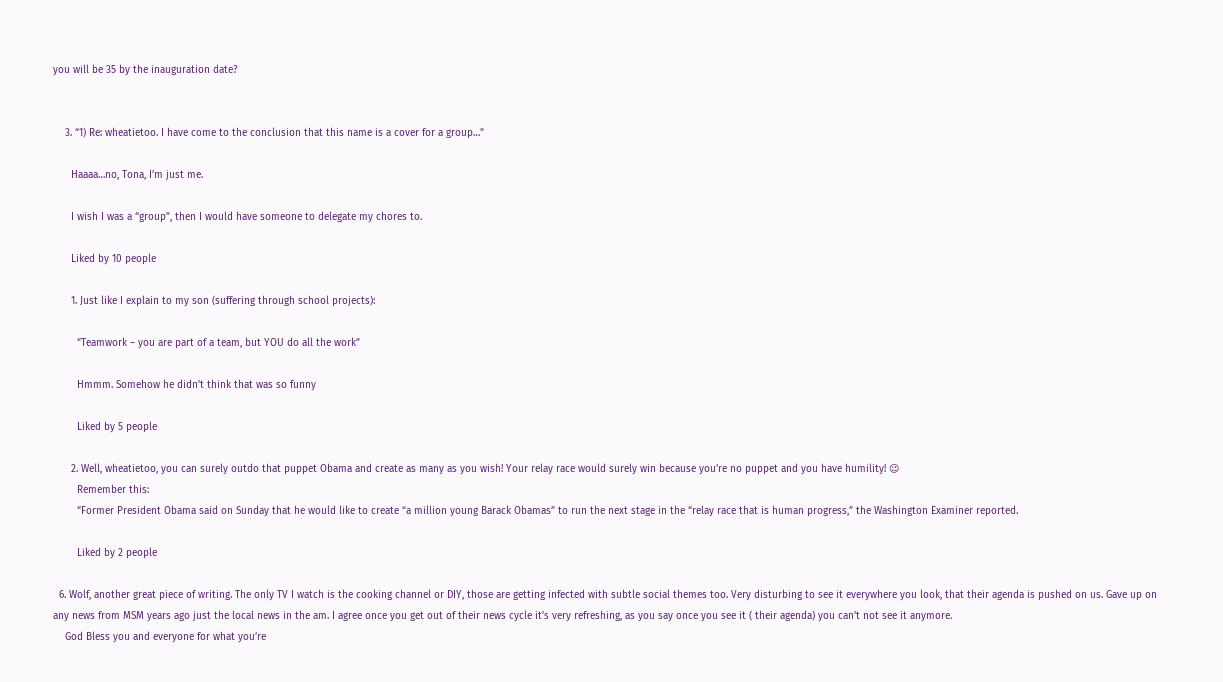you will be 35 by the inauguration date?


    3. “1) Re: wheatietoo. I have come to the conclusion that this name is a cover for a group…”

      Haaaa…no, Tona, I’m just me.

      I wish I was a “group”, then I would have someone to delegate my chores to.

      Liked by 10 people

      1. Just like I explain to my son (suffering through school projects):

        “Teamwork – you are part of a team, but YOU do all the work”

        Hmmm. Somehow he didn’t think that was so funny

        Liked by 5 people

      2. Well, wheatietoo, you can surely outdo that puppet Obama and create as many as you wish! Your relay race would surely win because you’re no puppet and you have humility! 😉
        Remember this:
        “Former President Obama said on Sunday that he would like to create “a million young Barack Obamas” to run the next stage in the “relay race that is human progress,” the Washington Examiner reported.

        Liked by 2 people

  6. Wolf, another great piece of writing. The only TV I watch is the cooking channel or DIY, those are getting infected with subtle social themes too. Very disturbing to see it everywhere you look, that their agenda is pushed on us. Gave up on any news from MSM years ago just the local news in the am. I agree once you get out of their news cycle it’s very refreshing, as you say once you see it ( their agenda) you can’t not see it anymore.
    God Bless you and everyone for what you’re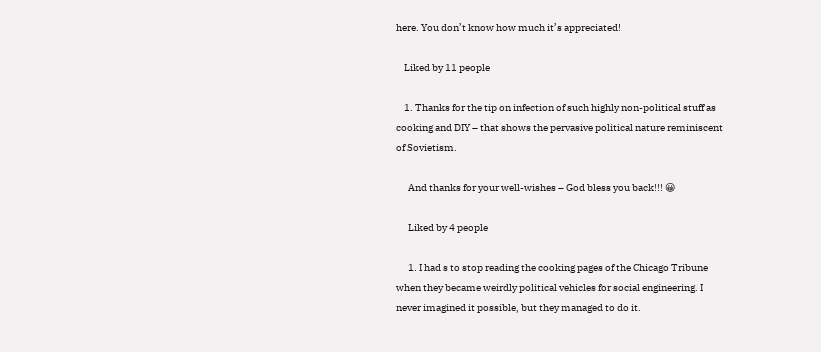here. You don’t know how much it’s appreciated!

    Liked by 11 people

    1. Thanks for the tip on infection of such highly non-political stuff as cooking and DIY – that shows the pervasive political nature reminiscent of Sovietism.

      And thanks for your well-wishes – God bless you back!!! 😀

      Liked by 4 people

      1. I had s to stop reading the cooking pages of the Chicago Tribune when they became weirdly political vehicles for social engineering. I never imagined it possible, but they managed to do it.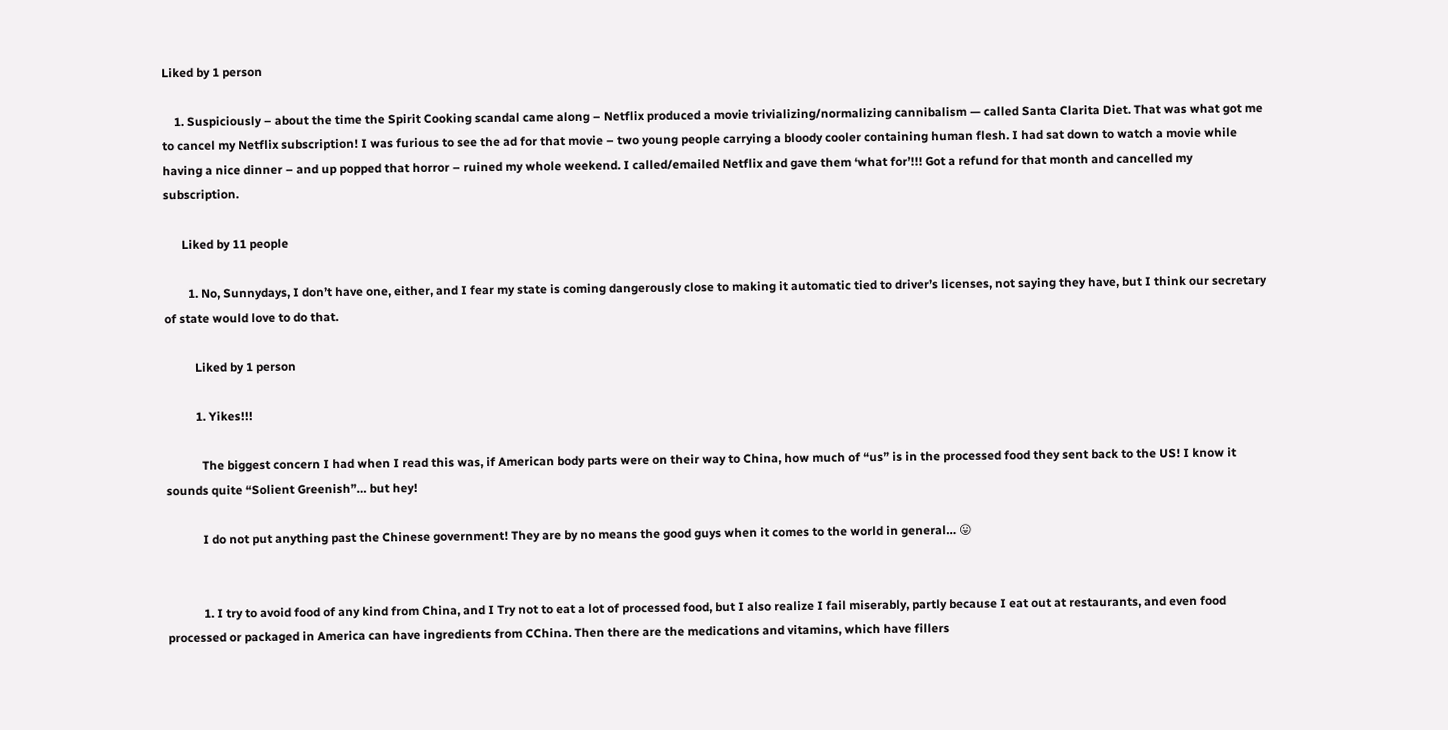Liked by 1 person

    1. Suspiciously – about the time the Spirit Cooking scandal came along – Netflix produced a movie trivializing/normalizing cannibalism — called Santa Clarita Diet. That was what got me to cancel my Netflix subscription! I was furious to see the ad for that movie – two young people carrying a bloody cooler containing human flesh. I had sat down to watch a movie while having a nice dinner – and up popped that horror – ruined my whole weekend. I called/emailed Netflix and gave them ‘what for’!!! Got a refund for that month and cancelled my subscription.

      Liked by 11 people

        1. No, Sunnydays, I don’t have one, either, and I fear my state is coming dangerously close to making it automatic tied to driver’s licenses, not saying they have, but I think our secretary of state would love to do that.

          Liked by 1 person

          1. Yikes!!!

            The biggest concern I had when I read this was, if American body parts were on their way to China, how much of “us” is in the processed food they sent back to the US! I know it sounds quite “Solient Greenish”… but hey!

            I do not put anything past the Chinese government! They are by no means the good guys when it comes to the world in general… 😛


            1. I try to avoid food of any kind from China, and I Try not to eat a lot of processed food, but I also realize I fail miserably, partly because I eat out at restaurants, and even food processed or packaged in America can have ingredients from CChina. Then there are the medications and vitamins, which have fillers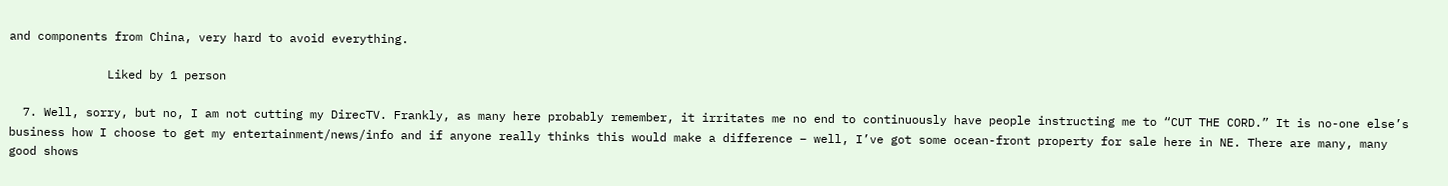and components from China, very hard to avoid everything.

              Liked by 1 person

  7. Well, sorry, but no, I am not cutting my DirecTV. Frankly, as many here probably remember, it irritates me no end to continuously have people instructing me to “CUT THE CORD.” It is no-one else’s business how I choose to get my entertainment/news/info and if anyone really thinks this would make a difference – well, I’ve got some ocean-front property for sale here in NE. There are many, many good shows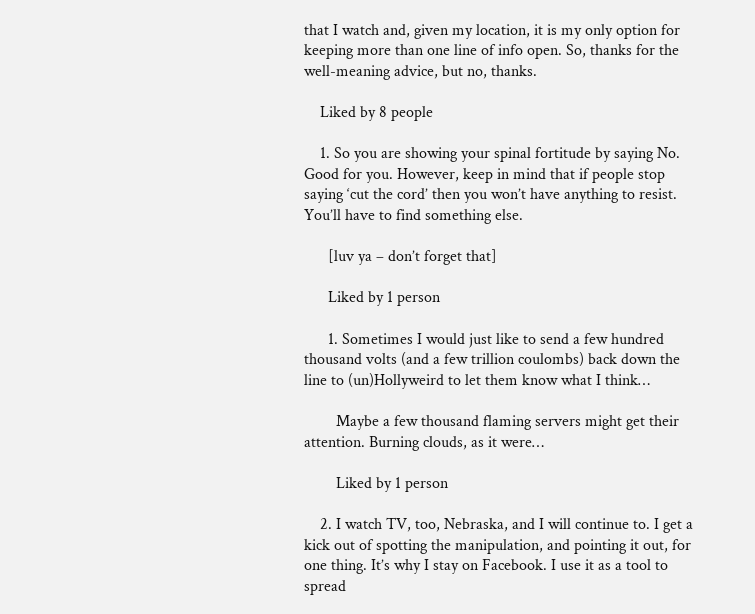that I watch and, given my location, it is my only option for keeping more than one line of info open. So, thanks for the well-meaning advice, but no, thanks.

    Liked by 8 people

    1. So you are showing your spinal fortitude by saying No. Good for you. However, keep in mind that if people stop saying ‘cut the cord’ then you won’t have anything to resist. You’ll have to find something else.

      [luv ya – don’t forget that]

      Liked by 1 person

      1. Sometimes I would just like to send a few hundred thousand volts (and a few trillion coulombs) back down the line to (un)Hollyweird to let them know what I think…

        Maybe a few thousand flaming servers might get their attention. Burning clouds, as it were…

        Liked by 1 person

    2. I watch TV, too, Nebraska, and I will continue to. I get a kick out of spotting the manipulation, and pointing it out, for one thing. It’s why I stay on Facebook. I use it as a tool to spread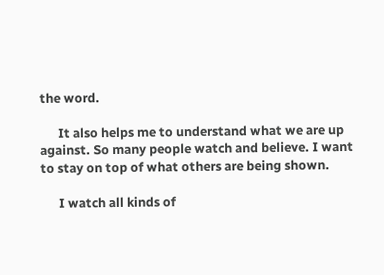the word.

      It also helps me to understand what we are up against. So many people watch and believe. I want to stay on top of what others are being shown.

      I watch all kinds of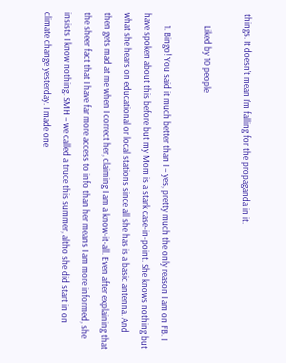things. It doesn’t mean I’m falling for the propaganda in it.

      Liked by 10 people

      1. Bingo! You said it much better than I – yes, pretty much the only reason I am on FB. I have spoken about this before but my Mom is a stark case-in-point. She knows nothing but what she hears on educational or local stations since all she has is a basic antenna. And then gets mad at me when I correct her, claiming I am a know-it-all. Even after explaining that the sheer fact that I have far more access to info than her means I am more informed, she insists I know nothing. SMH – we called a truce this summer, altho she did start in on climate change yesterday. I made one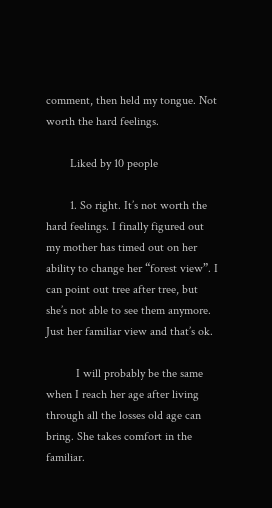comment, then held my tongue. Not worth the hard feelings.

        Liked by 10 people

        1. So right. It’s not worth the hard feelings. I finally figured out my mother has timed out on her ability to change her “forest view”. I can point out tree after tree, but she’s not able to see them anymore. Just her familiar view and that’s ok.

          I will probably be the same when I reach her age after living through all the losses old age can bring. She takes comfort in the familiar.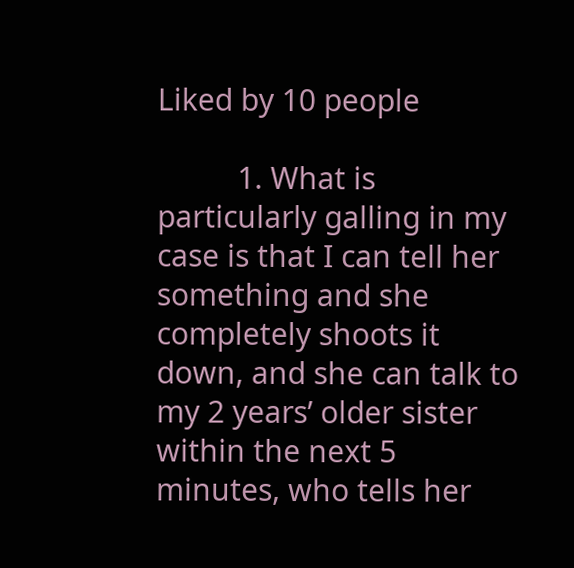Liked by 10 people

          1. What is particularly galling in my case is that I can tell her something and she completely shoots it down, and she can talk to my 2 years’ older sister within the next 5 minutes, who tells her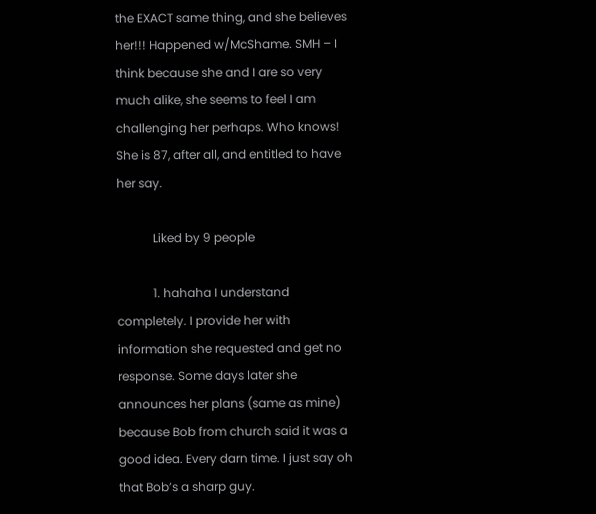the EXACT same thing, and she believes her!!! Happened w/McShame. SMH – I think because she and I are so very much alike, she seems to feel I am challenging her perhaps. Who knows! She is 87, after all, and entitled to have her say.

            Liked by 9 people

            1. hahaha I understand completely. I provide her with information she requested and get no response. Some days later she announces her plans (same as mine) because Bob from church said it was a good idea. Every darn time. I just say oh that Bob’s a sharp guy.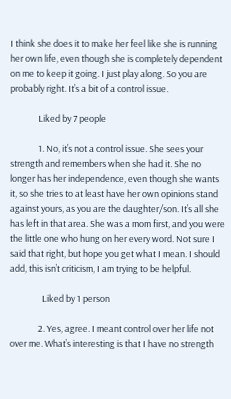I think she does it to make her feel like she is running her own life, even though she is completely dependent on me to keep it going. I just play along. So you are probably right. It’s a bit of a control issue.

              Liked by 7 people

              1. No, it’s not a control issue. She sees your strength and remembers when she had it. She no longer has her independence, even though she wants it, so she tries to at least have her own opinions stand against yours, as you are the daughter/son. It’s all she has left in that area. She was a mom first, and you were the little one who hung on her every word. Not sure I said that right, but hope you get what I mean. I should add, this isn’t criticism, I am trying to be helpful.

                Liked by 1 person

              2. Yes, agree. I meant control over her life not over me. What’s interesting is that I have no strength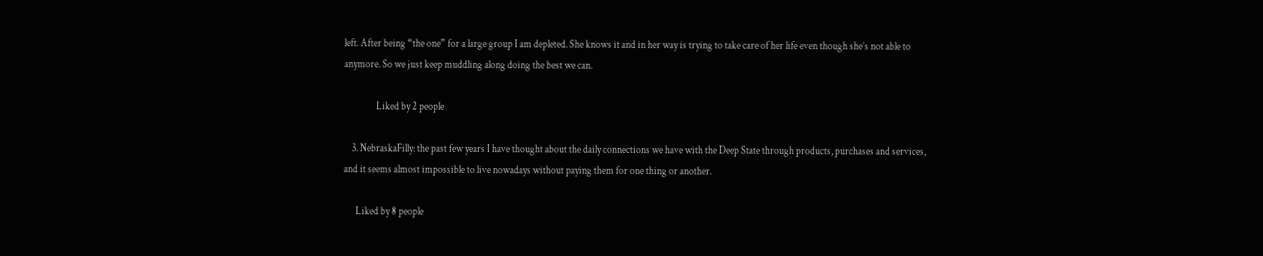left. After being “the one” for a large group I am depleted. She knows it and in her way is trying to take care of her life even though she’s not able to anymore. So we just keep muddling along doing the best we can.

                Liked by 2 people

    3. NebraskaFilly: the past few years I have thought about the daily connections we have with the Deep State through products, purchases and services, and it seems almost impossible to live nowadays without paying them for one thing or another.

      Liked by 8 people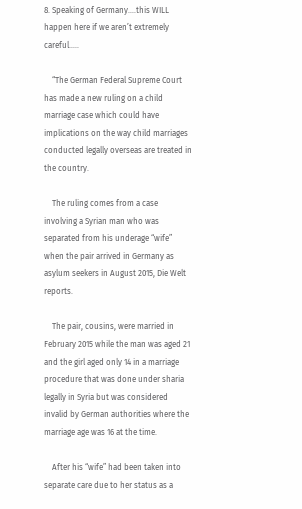8. Speaking of Germany….this WILL happen here if we aren’t extremely careful…..

    “The German Federal Supreme Court has made a new ruling on a child marriage case which could have implications on the way child marriages conducted legally overseas are treated in the country.

    The ruling comes from a case involving a Syrian man who was separated from his underage “wife” when the pair arrived in Germany as asylum seekers in August 2015, Die Welt reports.

    The pair, cousins, were married in February 2015 while the man was aged 21 and the girl aged only 14 in a marriage procedure that was done under sharia legally in Syria but was considered invalid by German authorities where the marriage age was 16 at the time.

    After his “wife” had been taken into separate care due to her status as a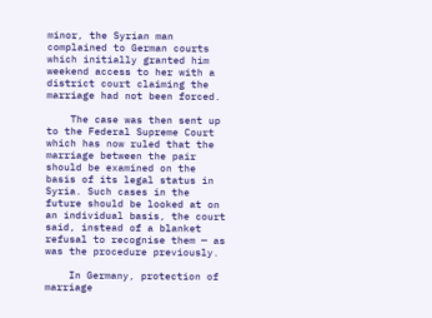minor, the Syrian man complained to German courts which initially granted him weekend access to her with a district court claiming the marriage had not been forced.

    The case was then sent up to the Federal Supreme Court which has now ruled that the marriage between the pair should be examined on the basis of its legal status in Syria. Such cases in the future should be looked at on an individual basis, the court said, instead of a blanket refusal to recognise them — as was the procedure previously.

    In Germany, protection of marriage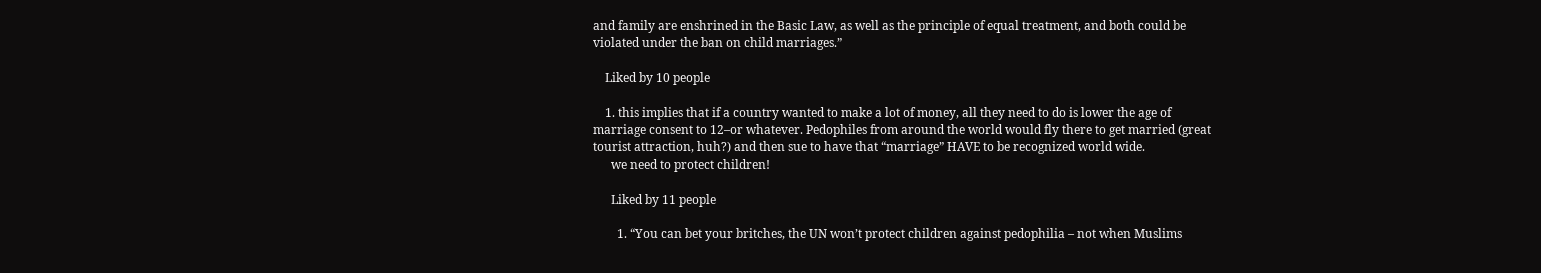and family are enshrined in the Basic Law, as well as the principle of equal treatment, and both could be violated under the ban on child marriages.”

    Liked by 10 people

    1. this implies that if a country wanted to make a lot of money, all they need to do is lower the age of marriage consent to 12–or whatever. Pedophiles from around the world would fly there to get married (great tourist attraction, huh?) and then sue to have that “marriage” HAVE to be recognized world wide.
      we need to protect children!

      Liked by 11 people

        1. “You can bet your britches, the UN won’t protect children against pedophilia – not when Muslims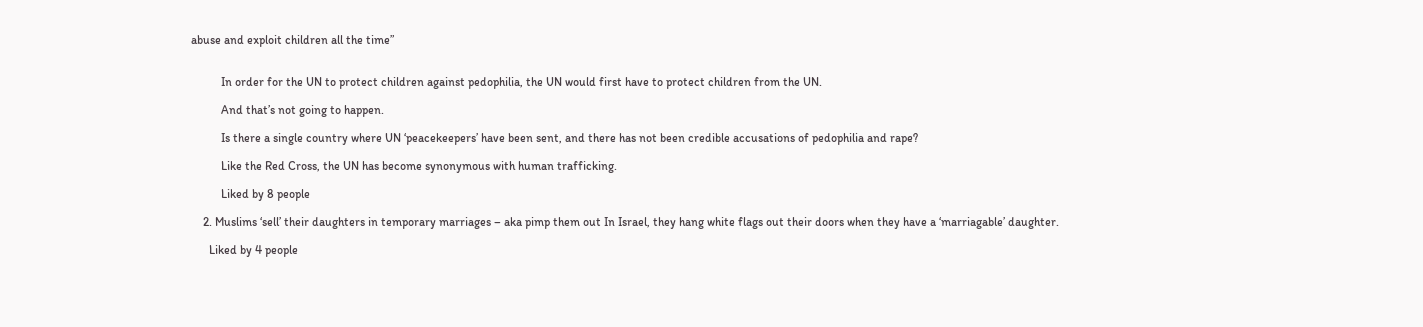abuse and exploit children all the time”


          In order for the UN to protect children against pedophilia, the UN would first have to protect children from the UN.

          And that’s not going to happen.

          Is there a single country where UN ‘peacekeepers’ have been sent, and there has not been credible accusations of pedophilia and rape?

          Like the Red Cross, the UN has become synonymous with human trafficking.

          Liked by 8 people

    2. Muslims ‘sell’ their daughters in temporary marriages – aka pimp them out In Israel, they hang white flags out their doors when they have a ‘marriagable’ daughter.

      Liked by 4 people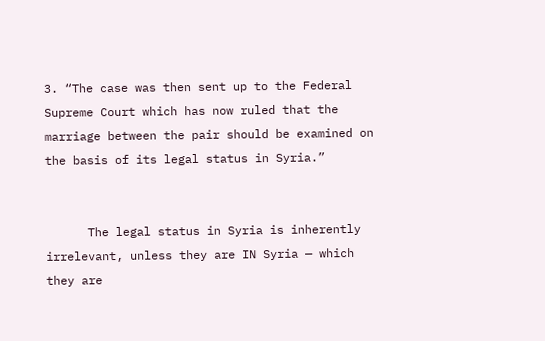3. “The case was then sent up to the Federal Supreme Court which has now ruled that the marriage between the pair should be examined on the basis of its legal status in Syria.”


      The legal status in Syria is inherently irrelevant, unless they are IN Syria — which they are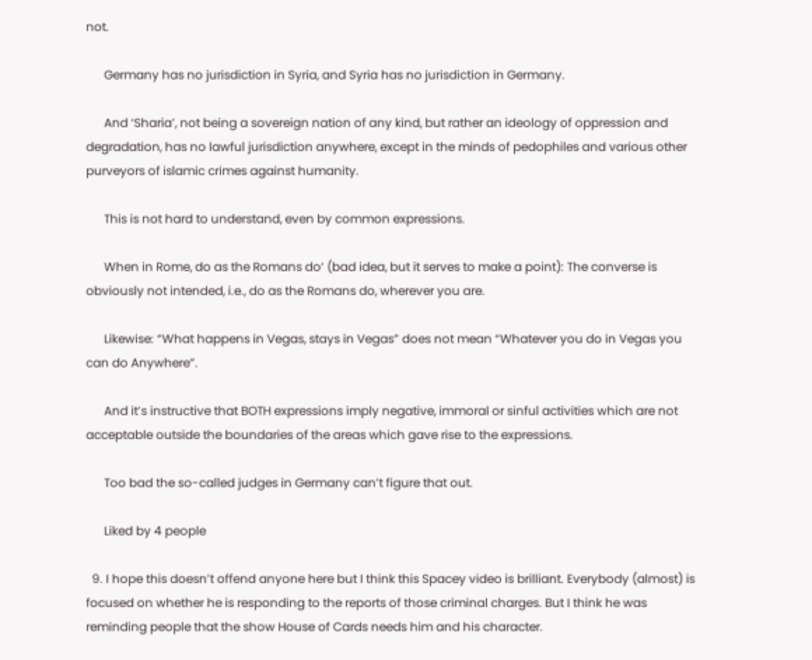not.

      Germany has no jurisdiction in Syria, and Syria has no jurisdiction in Germany.

      And ‘Sharia’, not being a sovereign nation of any kind, but rather an ideology of oppression and degradation, has no lawful jurisdiction anywhere, except in the minds of pedophiles and various other purveyors of islamic crimes against humanity.

      This is not hard to understand, even by common expressions.

      When in Rome, do as the Romans do‘ (bad idea, but it serves to make a point): The converse is obviously not intended, i.e., do as the Romans do, wherever you are.

      Likewise: “What happens in Vegas, stays in Vegas” does not mean “Whatever you do in Vegas you can do Anywhere”.

      And it’s instructive that BOTH expressions imply negative, immoral or sinful activities which are not acceptable outside the boundaries of the areas which gave rise to the expressions.

      Too bad the so-called judges in Germany can’t figure that out.

      Liked by 4 people

  9. I hope this doesn’t offend anyone here but I think this Spacey video is brilliant. Everybody (almost) is focused on whether he is responding to the reports of those criminal charges. But I think he was reminding people that the show House of Cards needs him and his character.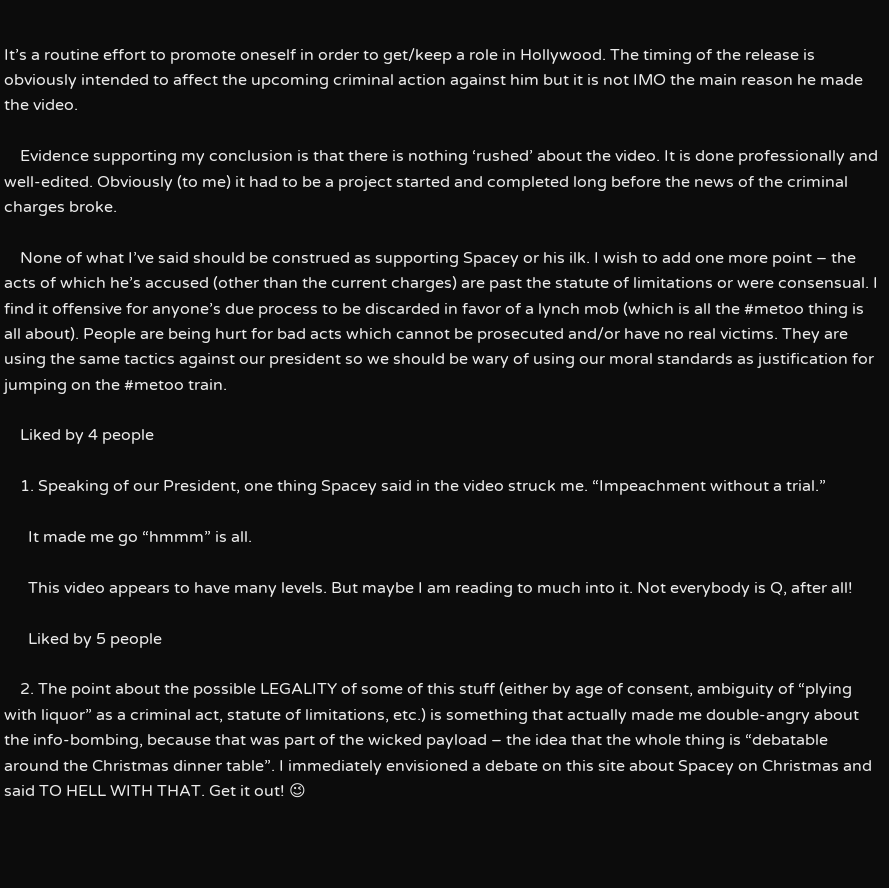It’s a routine effort to promote oneself in order to get/keep a role in Hollywood. The timing of the release is obviously intended to affect the upcoming criminal action against him but it is not IMO the main reason he made the video.

    Evidence supporting my conclusion is that there is nothing ‘rushed’ about the video. It is done professionally and well-edited. Obviously (to me) it had to be a project started and completed long before the news of the criminal charges broke.

    None of what I’ve said should be construed as supporting Spacey or his ilk. I wish to add one more point – the acts of which he’s accused (other than the current charges) are past the statute of limitations or were consensual. I find it offensive for anyone’s due process to be discarded in favor of a lynch mob (which is all the #metoo thing is all about). People are being hurt for bad acts which cannot be prosecuted and/or have no real victims. They are using the same tactics against our president so we should be wary of using our moral standards as justification for jumping on the #metoo train.

    Liked by 4 people

    1. Speaking of our President, one thing Spacey said in the video struck me. “Impeachment without a trial.”

      It made me go “hmmm” is all.

      This video appears to have many levels. But maybe I am reading to much into it. Not everybody is Q, after all!

      Liked by 5 people

    2. The point about the possible LEGALITY of some of this stuff (either by age of consent, ambiguity of “plying with liquor” as a criminal act, statute of limitations, etc.) is something that actually made me double-angry about the info-bombing, because that was part of the wicked payload – the idea that the whole thing is “debatable around the Christmas dinner table”. I immediately envisioned a debate on this site about Spacey on Christmas and said TO HELL WITH THAT. Get it out! 😉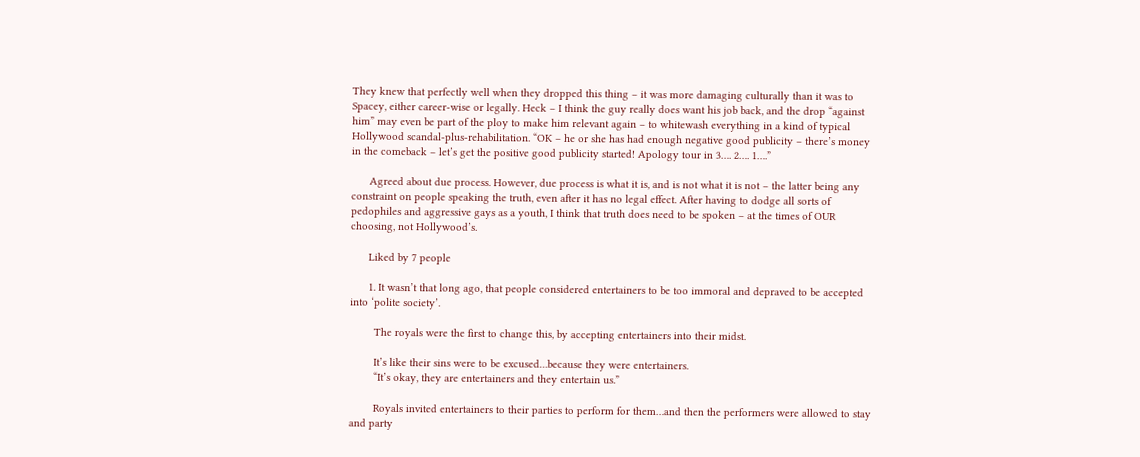They knew that perfectly well when they dropped this thing – it was more damaging culturally than it was to Spacey, either career-wise or legally. Heck – I think the guy really does want his job back, and the drop “against him” may even be part of the ploy to make him relevant again – to whitewash everything in a kind of typical Hollywood scandal-plus-rehabilitation. “OK – he or she has had enough negative good publicity – there’s money in the comeback – let’s get the positive good publicity started! Apology tour in 3…. 2…. 1….”

      Agreed about due process. However, due process is what it is, and is not what it is not – the latter being any constraint on people speaking the truth, even after it has no legal effect. After having to dodge all sorts of pedophiles and aggressive gays as a youth, I think that truth does need to be spoken – at the times of OUR choosing, not Hollywood’s.

      Liked by 7 people

      1. It wasn’t that long ago, that people considered entertainers to be too immoral and depraved to be accepted into ‘polite society’.

        The royals were the first to change this, by accepting entertainers into their midst.

        It’s like their sins were to be excused…because they were entertainers.
        “It’s okay, they are entertainers and they entertain us.”

        Royals invited entertainers to their parties to perform for them…and then the performers were allowed to stay and party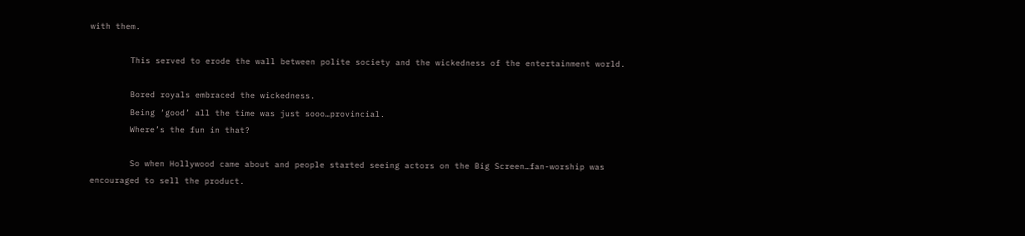with them.

        This served to erode the wall between polite society and the wickedness of the entertainment world.

        Bored royals embraced the wickedness.
        Being ‘good’ all the time was just sooo…provincial.
        Where’s the fun in that?

        So when Hollywood came about and people started seeing actors on the Big Screen…fan-worship was encouraged to sell the product.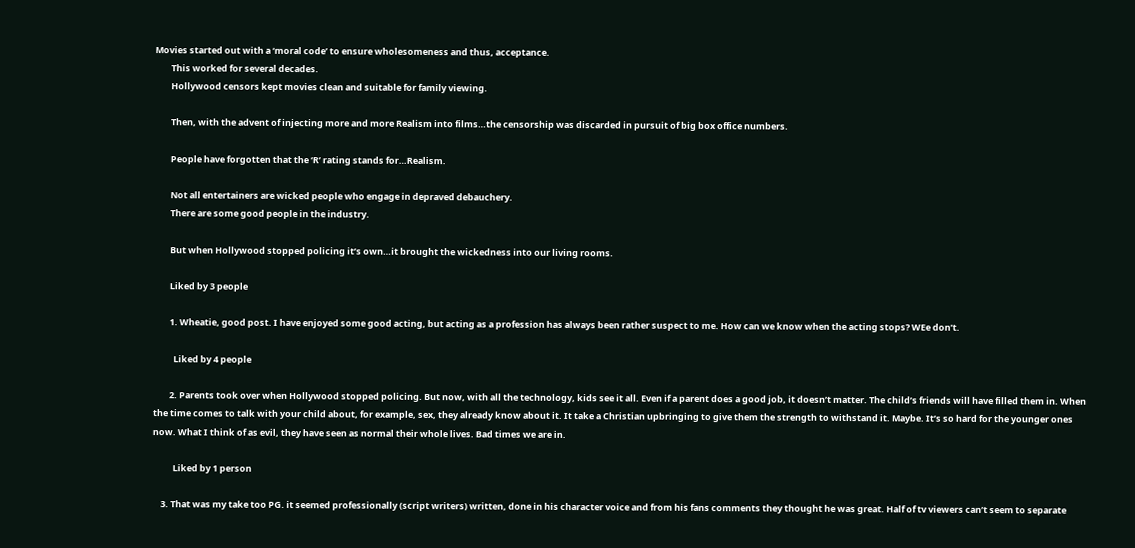Movies started out with a ‘moral code’ to ensure wholesomeness and thus, acceptance.
        This worked for several decades.
        Hollywood censors kept movies clean and suitable for family viewing.

        Then, with the advent of injecting more and more Realism into films…the censorship was discarded in pursuit of big box office numbers.

        People have forgotten that the ‘R’ rating stands for…Realism.

        Not all entertainers are wicked people who engage in depraved debauchery.
        There are some good people in the industry.

        But when Hollywood stopped policing it’s own…it brought the wickedness into our living rooms.

        Liked by 3 people

        1. Wheatie, good post. I have enjoyed some good acting, but acting as a profession has always been rather suspect to me. How can we know when the acting stops? WEe don’t.

          Liked by 4 people

        2. Parents took over when Hollywood stopped policing. But now, with all the technology, kids see it all. Even if a parent does a good job, it doesn’t matter. The child’s friends will have filled them in. When the time comes to talk with your child about, for example, sex, they already know about it. It take a Christian upbringing to give them the strength to withstand it. Maybe. It’s so hard for the younger ones now. What I think of as evil, they have seen as normal their whole lives. Bad times we are in.

          Liked by 1 person

    3. That was my take too PG. it seemed professionally (script writers) written, done in his character voice and from his fans comments they thought he was great. Half of tv viewers can’t seem to separate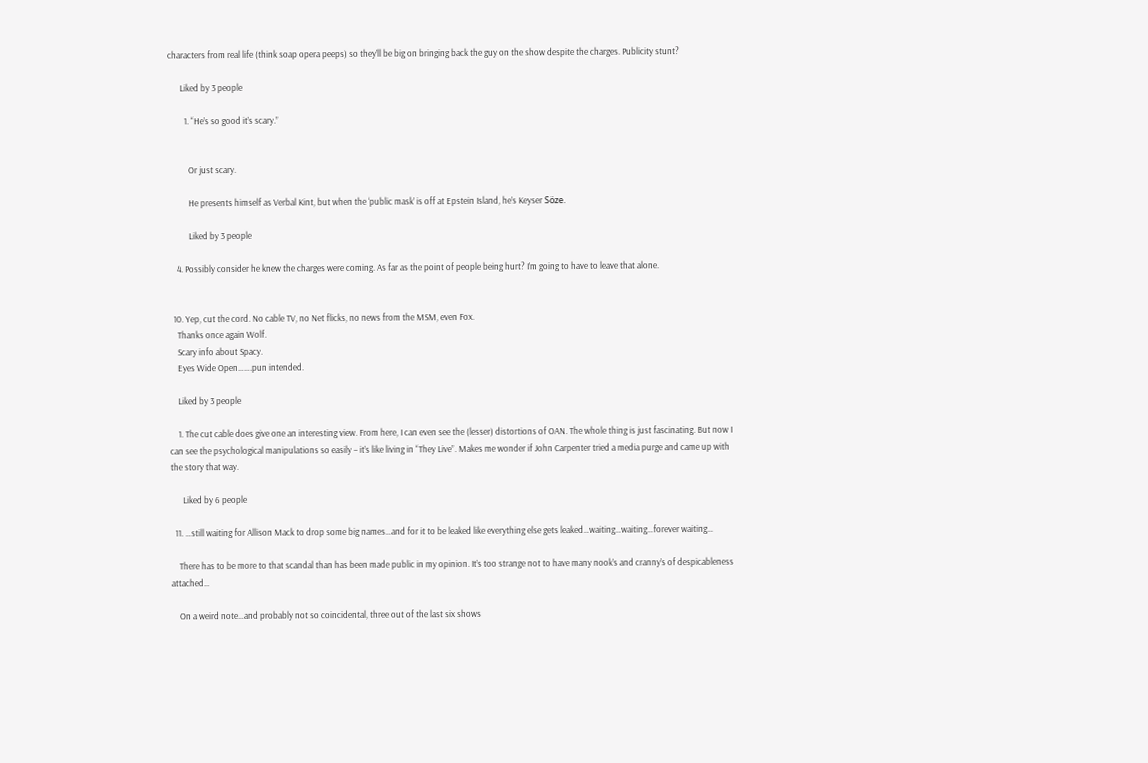characters from real life (think soap opera peeps) so they’ll be big on bringing back the guy on the show despite the charges. Publicity stunt?

      Liked by 3 people

        1. “He’s so good it’s scary.”


          Or just scary.

          He presents himself as Verbal Kint, but when the ‘public mask’ is off at Epstein Island, he’s Keyser Söze.

          Liked by 3 people

    4. Possibly consider he knew the charges were coming. As far as the point of people being hurt? I’m going to have to leave that alone.


  10. Yep, cut the cord. No cable TV, no Net flicks, no news from the MSM, even Fox.
    Thanks once again Wolf.
    Scary info about Spacy.
    Eyes Wide Open…….pun intended.

    Liked by 3 people

    1. The cut cable does give one an interesting view. From here, I can even see the (lesser) distortions of OAN. The whole thing is just fascinating. But now I can see the psychological manipulations so easily – it’s like living in “They Live”. Makes me wonder if John Carpenter tried a media purge and came up with the story that way.

      Liked by 6 people

  11. …still waiting for Allison Mack to drop some big names…and for it to be leaked like everything else gets leaked…waiting…waiting…forever waiting…

    There has to be more to that scandal than has been made public in my opinion. It’s too strange not to have many nook’s and cranny’s of despicableness attached…

    On a weird note…and probably not so coincidental, three out of the last six shows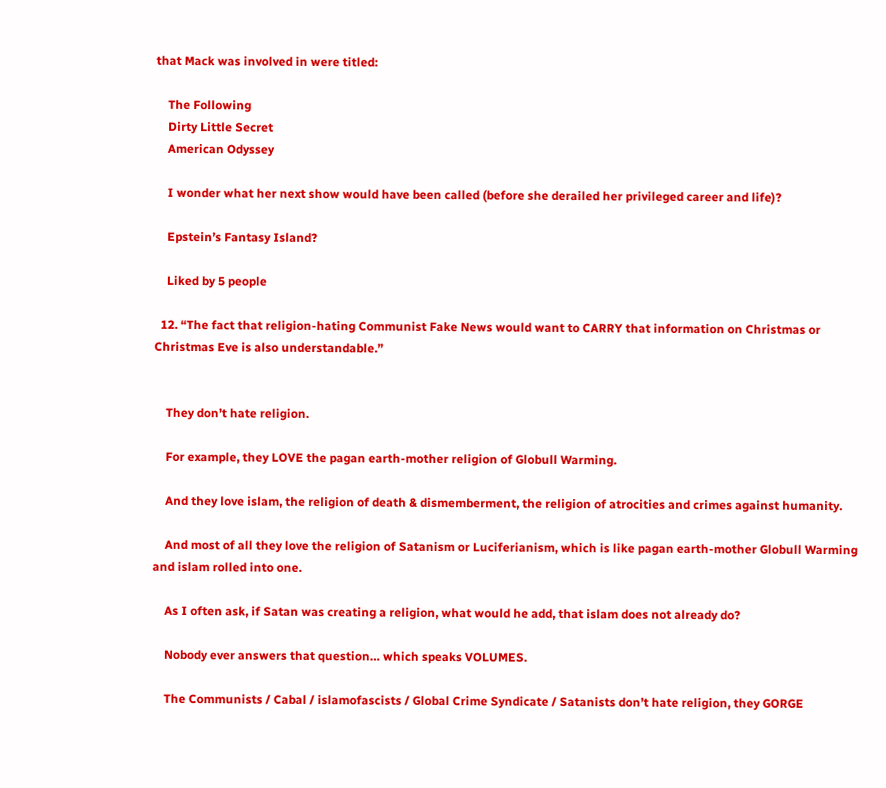that Mack was involved in were titled:

    The Following
    Dirty Little Secret
    American Odyssey

    I wonder what her next show would have been called (before she derailed her privileged career and life)?

    Epstein’s Fantasy Island?

    Liked by 5 people

  12. “The fact that religion-hating Communist Fake News would want to CARRY that information on Christmas or Christmas Eve is also understandable.”


    They don’t hate religion.

    For example, they LOVE the pagan earth-mother religion of Globull Warming.

    And they love islam, the religion of death & dismemberment, the religion of atrocities and crimes against humanity.

    And most of all they love the religion of Satanism or Luciferianism, which is like pagan earth-mother Globull Warming and islam rolled into one.

    As I often ask, if Satan was creating a religion, what would he add, that islam does not already do?

    Nobody ever answers that question… which speaks VOLUMES.

    The Communists / Cabal / islamofascists / Global Crime Syndicate / Satanists don’t hate religion, they GORGE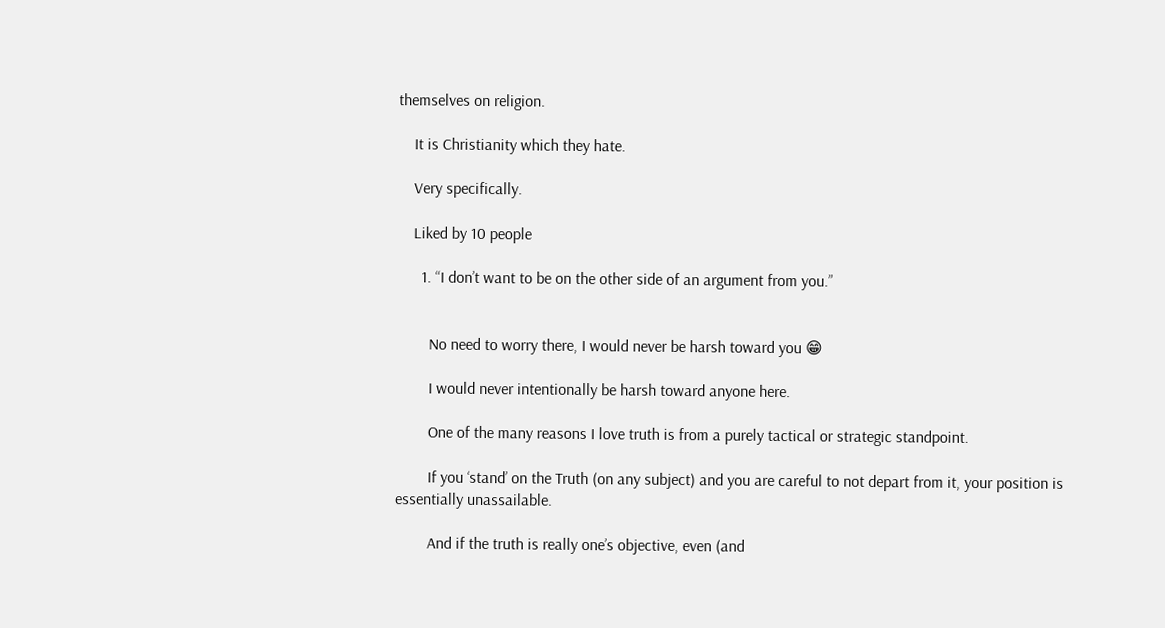themselves on religion.

    It is Christianity which they hate.

    Very specifically.

    Liked by 10 people

      1. “I don’t want to be on the other side of an argument from you.”


        No need to worry there, I would never be harsh toward you 😁

        I would never intentionally be harsh toward anyone here.

        One of the many reasons I love truth is from a purely tactical or strategic standpoint.

        If you ‘stand’ on the Truth (on any subject) and you are careful to not depart from it, your position is essentially unassailable.

        And if the truth is really one’s objective, even (and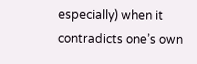especially) when it contradicts one’s own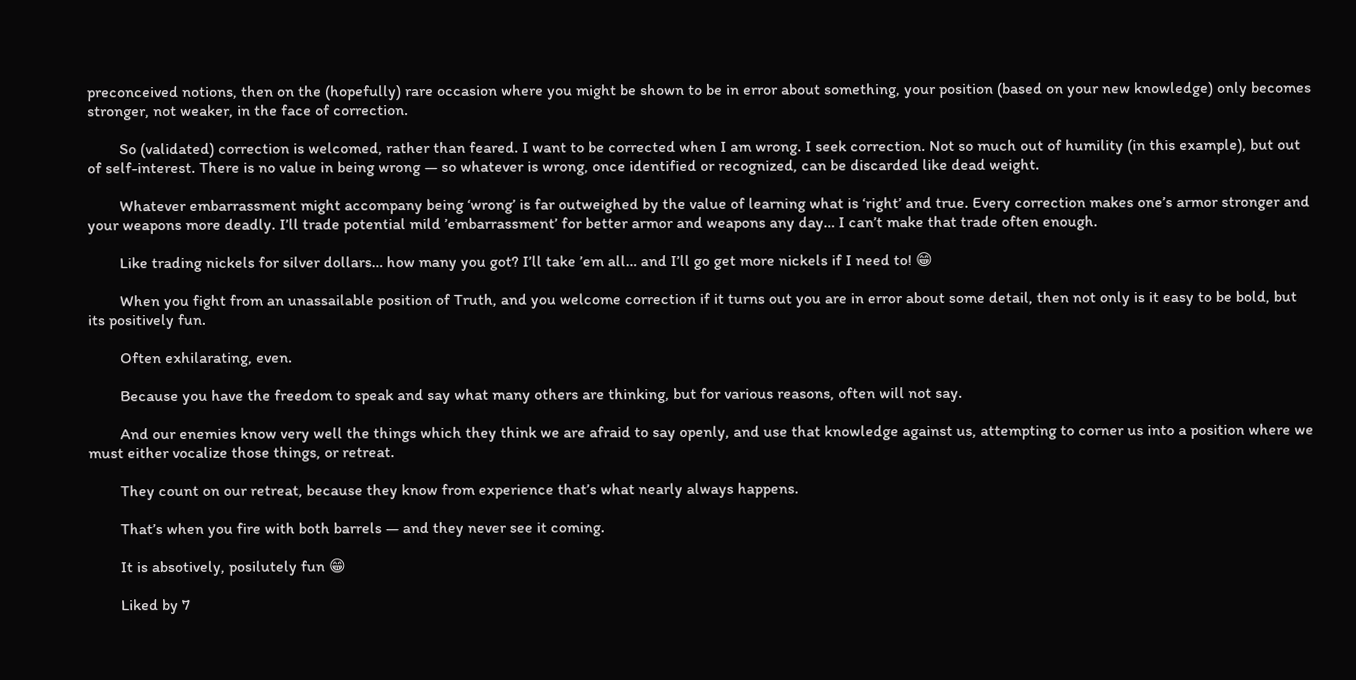preconceived notions, then on the (hopefully) rare occasion where you might be shown to be in error about something, your position (based on your new knowledge) only becomes stronger, not weaker, in the face of correction.

        So (validated) correction is welcomed, rather than feared. I want to be corrected when I am wrong. I seek correction. Not so much out of humility (in this example), but out of self-interest. There is no value in being wrong — so whatever is wrong, once identified or recognized, can be discarded like dead weight.

        Whatever embarrassment might accompany being ‘wrong’ is far outweighed by the value of learning what is ‘right’ and true. Every correction makes one’s armor stronger and your weapons more deadly. I’ll trade potential mild ’embarrassment’ for better armor and weapons any day… I can’t make that trade often enough.

        Like trading nickels for silver dollars… how many you got? I’ll take ’em all… and I’ll go get more nickels if I need to! 😁

        When you fight from an unassailable position of Truth, and you welcome correction if it turns out you are in error about some detail, then not only is it easy to be bold, but its positively fun.

        Often exhilarating, even.

        Because you have the freedom to speak and say what many others are thinking, but for various reasons, often will not say.

        And our enemies know very well the things which they think we are afraid to say openly, and use that knowledge against us, attempting to corner us into a position where we must either vocalize those things, or retreat.

        They count on our retreat, because they know from experience that’s what nearly always happens.

        That’s when you fire with both barrels — and they never see it coming.

        It is absotively, posilutely fun 😁

        Liked by 7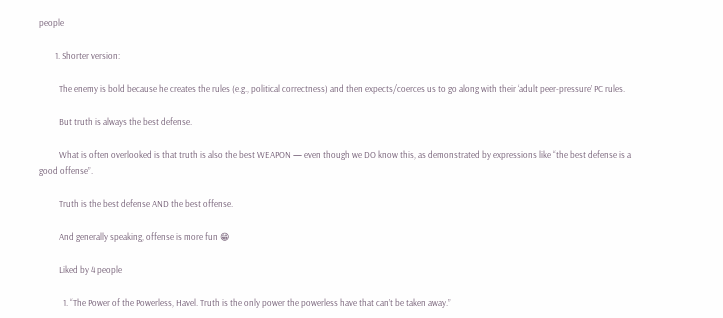people

        1. Shorter version:

          The enemy is bold because he creates the rules (e.g., political correctness) and then expects/coerces us to go along with their ‘adult peer-pressure’ PC rules.

          But truth is always the best defense.

          What is often overlooked is that truth is also the best WEAPON — even though we DO know this, as demonstrated by expressions like “the best defense is a good offense”.

          Truth is the best defense AND the best offense.

          And generally speaking, offense is more fun 😁

          Liked by 4 people

            1. “The Power of the Powerless, Havel. Truth is the only power the powerless have that can’t be taken away.”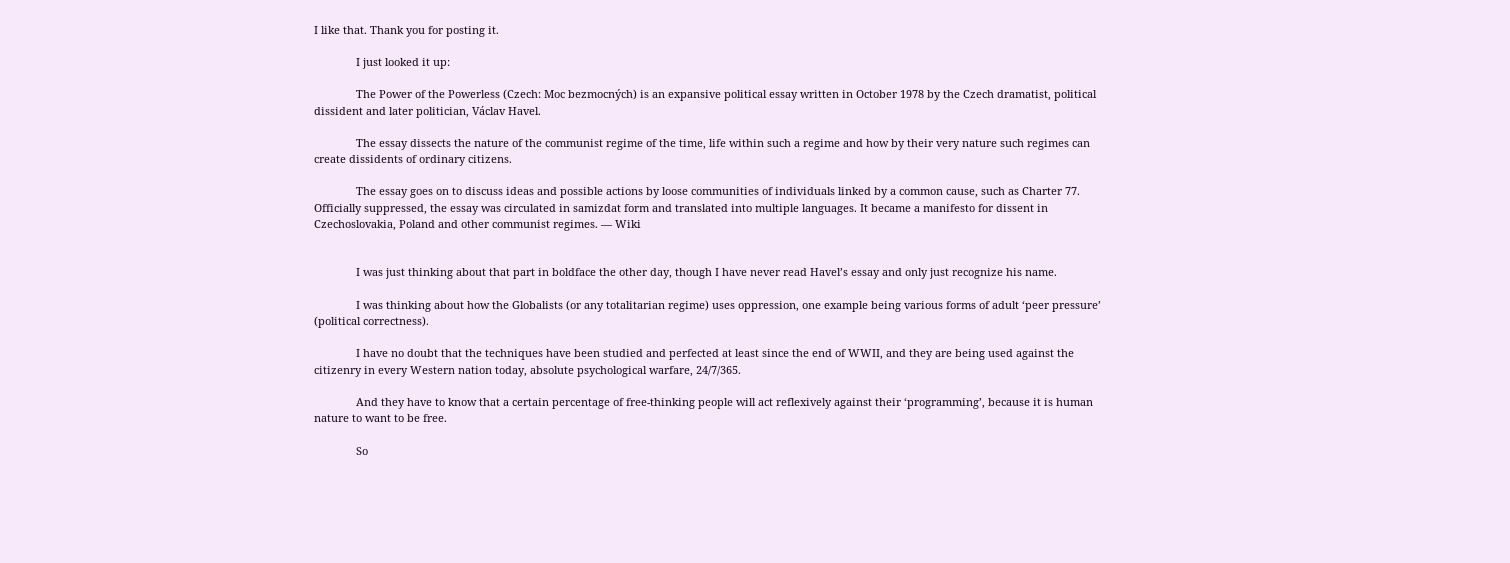I like that. Thank you for posting it.

              I just looked it up:

              The Power of the Powerless (Czech: Moc bezmocných) is an expansive political essay written in October 1978 by the Czech dramatist, political dissident and later politician, Václav Havel.

              The essay dissects the nature of the communist regime of the time, life within such a regime and how by their very nature such regimes can create dissidents of ordinary citizens.

              The essay goes on to discuss ideas and possible actions by loose communities of individuals linked by a common cause, such as Charter 77. Officially suppressed, the essay was circulated in samizdat form and translated into multiple languages. It became a manifesto for dissent in Czechoslovakia, Poland and other communist regimes. — Wiki


              I was just thinking about that part in boldface the other day, though I have never read Havel’s essay and only just recognize his name.

              I was thinking about how the Globalists (or any totalitarian regime) uses oppression, one example being various forms of adult ‘peer pressure’ (political correctness).

              I have no doubt that the techniques have been studied and perfected at least since the end of WWII, and they are being used against the citizenry in every Western nation today, absolute psychological warfare, 24/7/365.

              And they have to know that a certain percentage of free-thinking people will act reflexively against their ‘programming’, because it is human nature to want to be free.

              So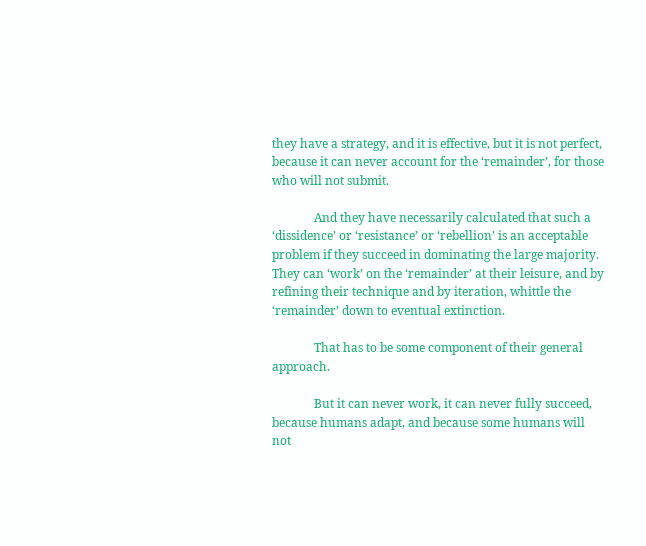they have a strategy, and it is effective, but it is not perfect, because it can never account for the ‘remainder’, for those who will not submit.

              And they have necessarily calculated that such a ‘dissidence’ or ‘resistance’ or ‘rebellion’ is an acceptable problem if they succeed in dominating the large majority. They can ‘work’ on the ‘remainder’ at their leisure, and by refining their technique and by iteration, whittle the ‘remainder’ down to eventual extinction.

              That has to be some component of their general approach.

              But it can never work, it can never fully succeed, because humans adapt, and because some humans will not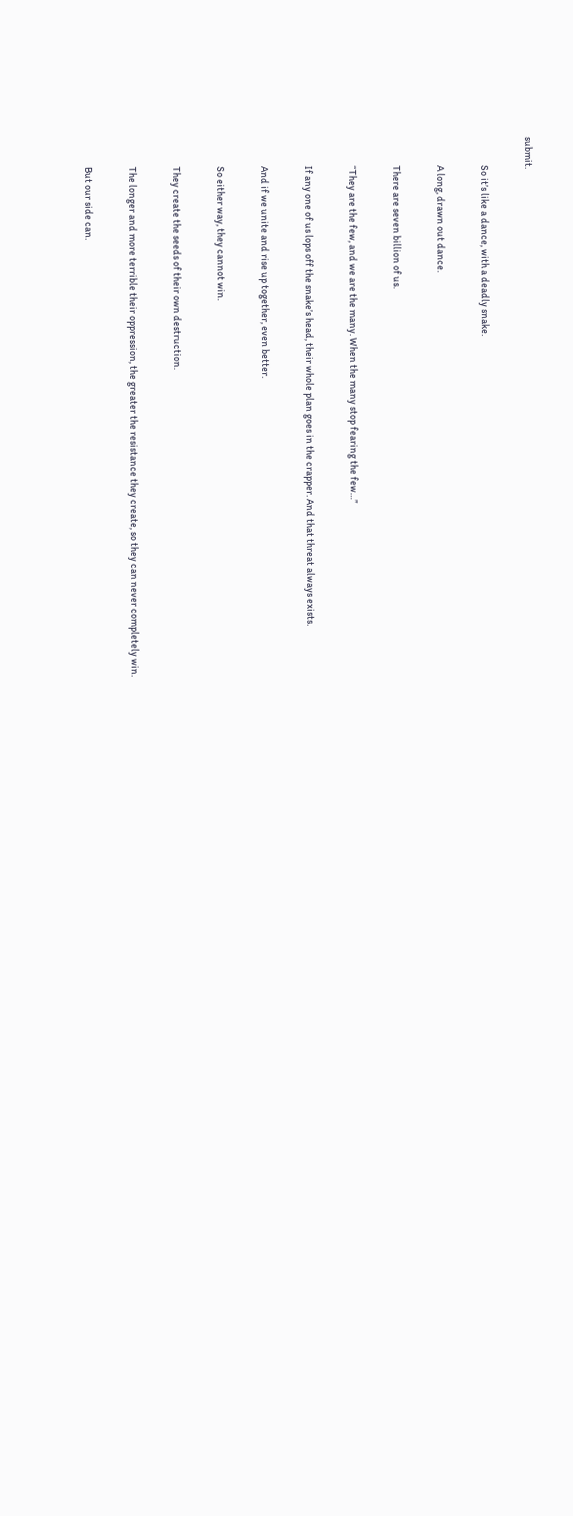submit.

              So it’s like a dance, with a deadly snake.

              A long, drawn out dance.

              There are seven billion of us.

              “They are the few, and we are the many. When the many stop fearing the few…”

              If any one of us lops off the snake’s head, their whole plan goes in the crapper. And that threat always exists.

              And if we unite and rise up together, even better.

              So either way, they cannot win.

              They create the seeds of their own destruction.

              The longer and more terrible their oppression, the greater the resistance they create, so they can never completely win.

              But our side can.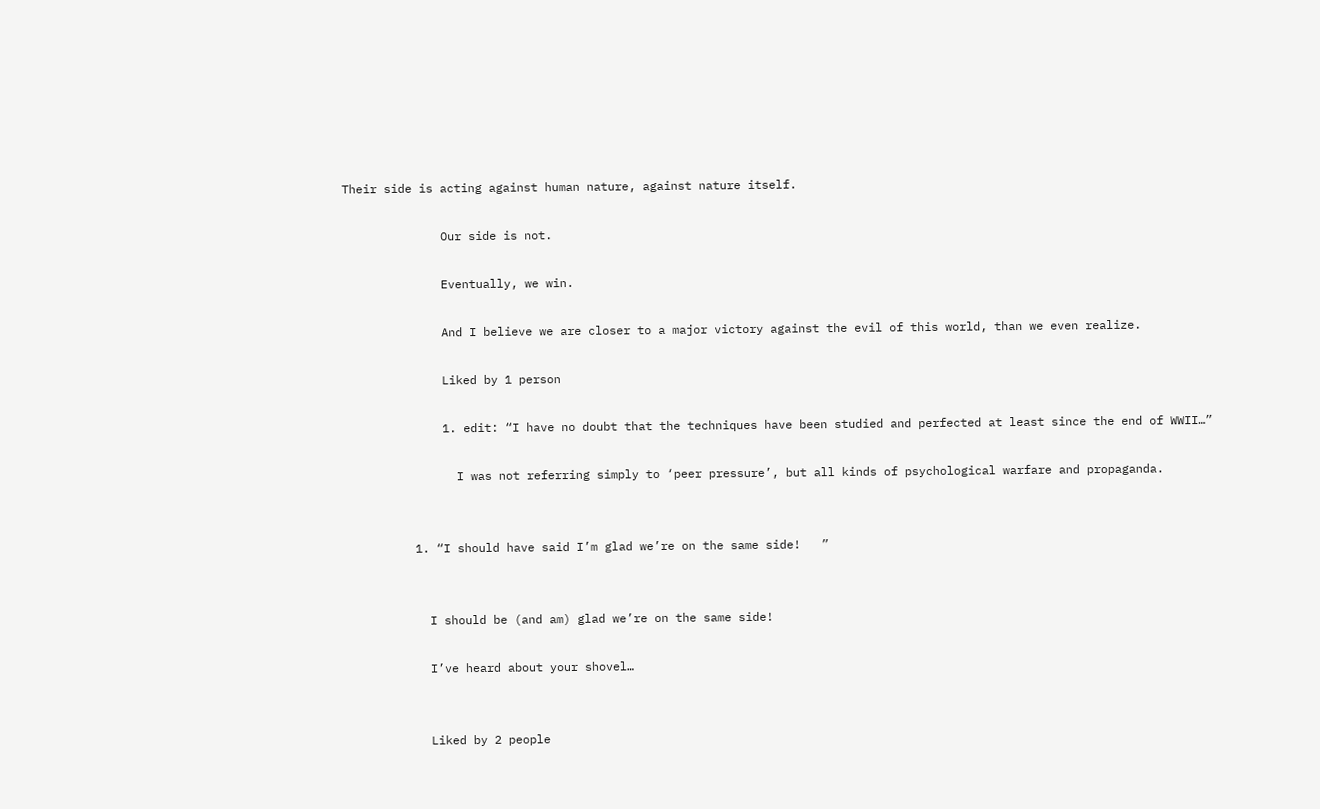Their side is acting against human nature, against nature itself.

              Our side is not.

              Eventually, we win.

              And I believe we are closer to a major victory against the evil of this world, than we even realize.

              Liked by 1 person

              1. edit: “I have no doubt that the techniques have been studied and perfected at least since the end of WWII…”

                I was not referring simply to ‘peer pressure’, but all kinds of psychological warfare and propaganda.


          1. “I should have said I’m glad we’re on the same side!   ”


            I should be (and am) glad we’re on the same side!

            I’ve heard about your shovel…


            Liked by 2 people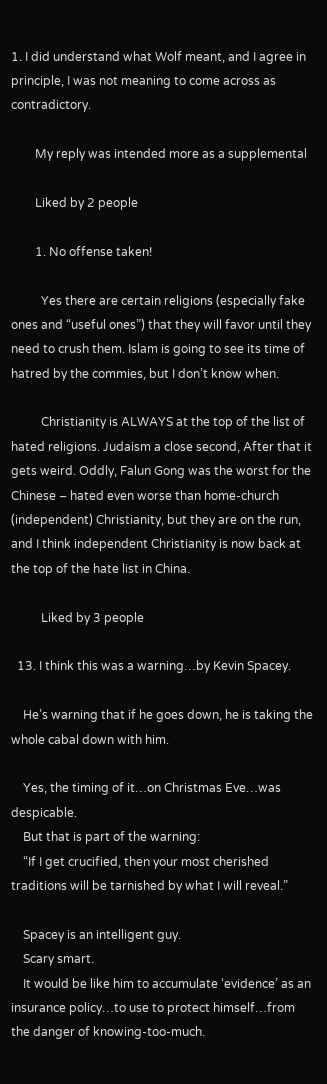1. I did understand what Wolf meant, and I agree in principle, I was not meaning to come across as contradictory.

        My reply was intended more as a supplemental

        Liked by 2 people

        1. No offense taken!

          Yes there are certain religions (especially fake ones and “useful ones”) that they will favor until they need to crush them. Islam is going to see its time of hatred by the commies, but I don’t know when.

          Christianity is ALWAYS at the top of the list of hated religions. Judaism a close second, After that it gets weird. Oddly, Falun Gong was the worst for the Chinese – hated even worse than home-church (independent) Christianity, but they are on the run, and I think independent Christianity is now back at the top of the hate list in China.

          Liked by 3 people

  13. I think this was a warning…by Kevin Spacey.

    He’s warning that if he goes down, he is taking the whole cabal down with him.

    Yes, the timing of it…on Christmas Eve…was despicable.
    But that is part of the warning:
    “If I get crucified, then your most cherished traditions will be tarnished by what I will reveal.”

    Spacey is an intelligent guy.
    Scary smart.
    It would be like him to accumulate ‘evidence’ as an insurance policy…to use to protect himself…from the danger of knowing-too-much.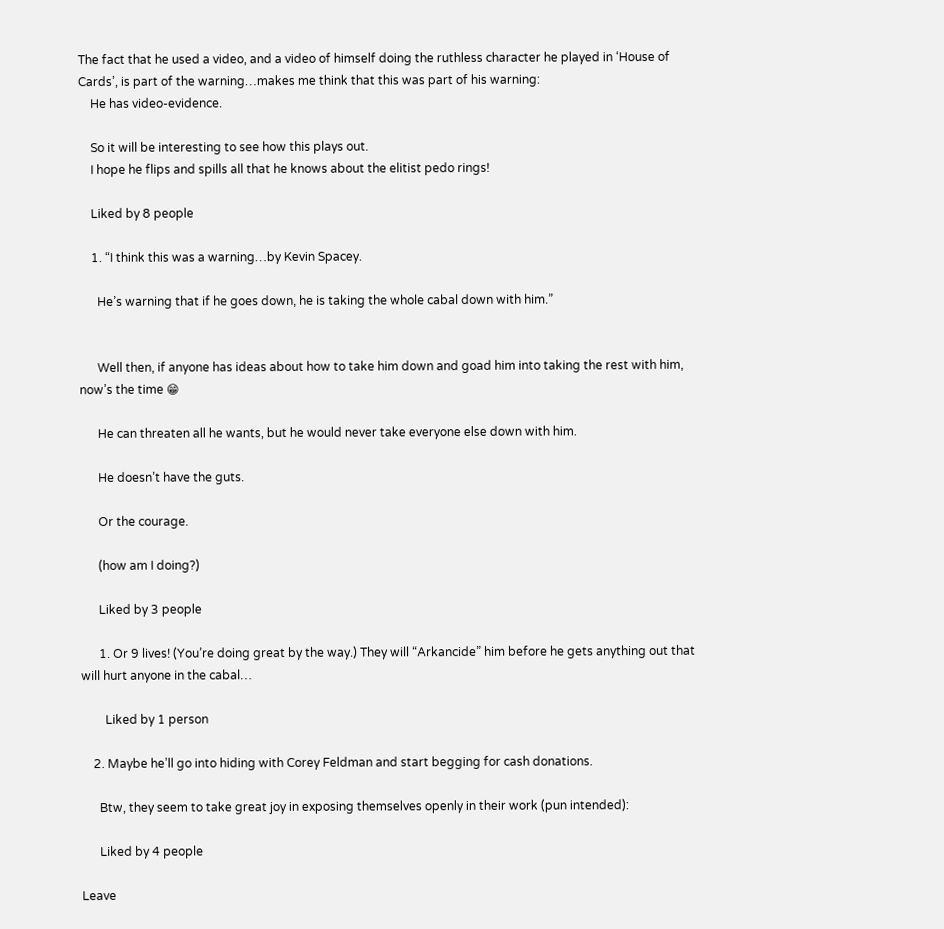The fact that he used a video, and a video of himself doing the ruthless character he played in ‘House of Cards’, is part of the warning…makes me think that this was part of his warning:
    He has video-evidence.

    So it will be interesting to see how this plays out.
    I hope he flips and spills all that he knows about the elitist pedo rings!

    Liked by 8 people

    1. “I think this was a warning…by Kevin Spacey.

      He’s warning that if he goes down, he is taking the whole cabal down with him.”


      Well then, if anyone has ideas about how to take him down and goad him into taking the rest with him, now’s the time 😁

      He can threaten all he wants, but he would never take everyone else down with him.

      He doesn’t have the guts.

      Or the courage.

      (how am I doing?)

      Liked by 3 people

      1. Or 9 lives! (You’re doing great by the way.) They will “Arkancide” him before he gets anything out that will hurt anyone in the cabal…

        Liked by 1 person

    2. Maybe he’ll go into hiding with Corey Feldman and start begging for cash donations.

      Btw, they seem to take great joy in exposing themselves openly in their work (pun intended):

      Liked by 4 people

Leave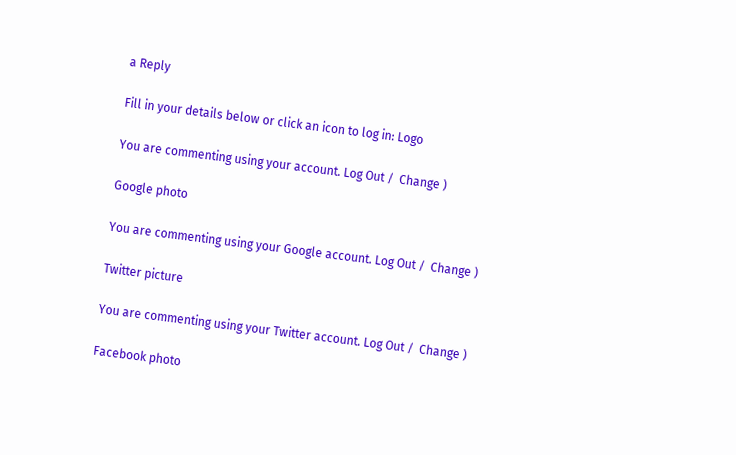a Reply

Fill in your details below or click an icon to log in: Logo

You are commenting using your account. Log Out /  Change )

Google photo

You are commenting using your Google account. Log Out /  Change )

Twitter picture

You are commenting using your Twitter account. Log Out /  Change )

Facebook photo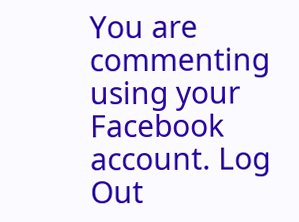You are commenting using your Facebook account. Log Out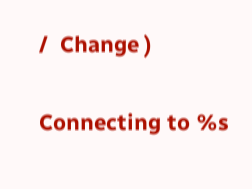/  Change )

Connecting to %s